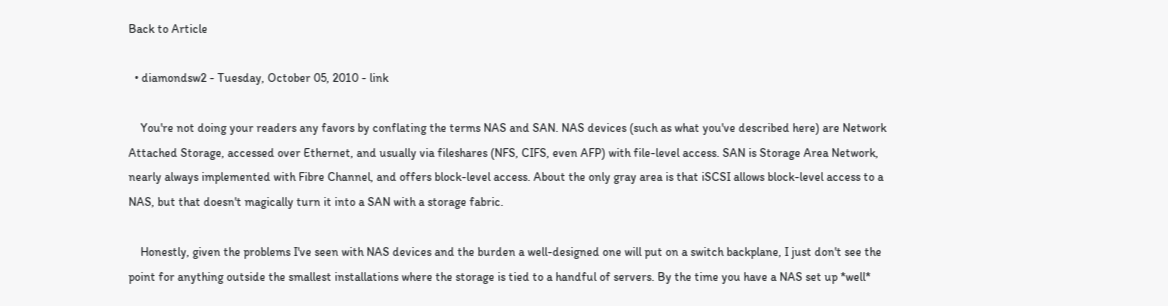Back to Article

  • diamondsw2 - Tuesday, October 05, 2010 - link

    You're not doing your readers any favors by conflating the terms NAS and SAN. NAS devices (such as what you've described here) are Network Attached Storage, accessed over Ethernet, and usually via fileshares (NFS, CIFS, even AFP) with file-level access. SAN is Storage Area Network, nearly always implemented with Fibre Channel, and offers block-level access. About the only gray area is that iSCSI allows block-level access to a NAS, but that doesn't magically turn it into a SAN with a storage fabric.

    Honestly, given the problems I've seen with NAS devices and the burden a well-designed one will put on a switch backplane, I just don't see the point for anything outside the smallest installations where the storage is tied to a handful of servers. By the time you have a NAS set up *well*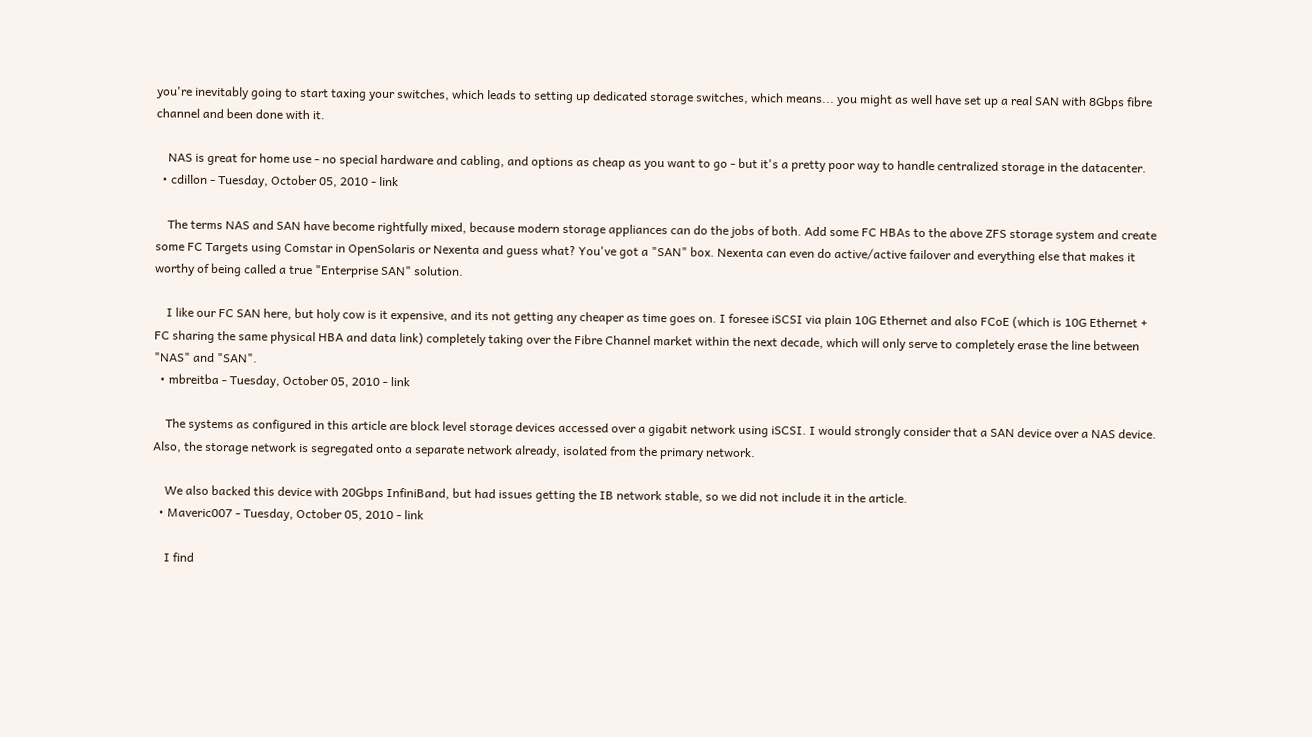you're inevitably going to start taxing your switches, which leads to setting up dedicated storage switches, which means... you might as well have set up a real SAN with 8Gbps fibre channel and been done with it.

    NAS is great for home use - no special hardware and cabling, and options as cheap as you want to go - but it's a pretty poor way to handle centralized storage in the datacenter.
  • cdillon - Tuesday, October 05, 2010 - link

    The terms NAS and SAN have become rightfully mixed, because modern storage appliances can do the jobs of both. Add some FC HBAs to the above ZFS storage system and create some FC Targets using Comstar in OpenSolaris or Nexenta and guess what? You've got a "SAN" box. Nexenta can even do active/active failover and everything else that makes it worthy of being called a true "Enterprise SAN" solution.

    I like our FC SAN here, but holy cow is it expensive, and its not getting any cheaper as time goes on. I foresee iSCSI via plain 10G Ethernet and also FCoE (which is 10G Ethernet + FC sharing the same physical HBA and data link) completely taking over the Fibre Channel market within the next decade, which will only serve to completely erase the line between "NAS" and "SAN".
  • mbreitba - Tuesday, October 05, 2010 - link

    The systems as configured in this article are block level storage devices accessed over a gigabit network using iSCSI. I would strongly consider that a SAN device over a NAS device. Also, the storage network is segregated onto a separate network already, isolated from the primary network.

    We also backed this device with 20Gbps InfiniBand, but had issues getting the IB network stable, so we did not include it in the article.
  • Maveric007 - Tuesday, October 05, 2010 - link

    I find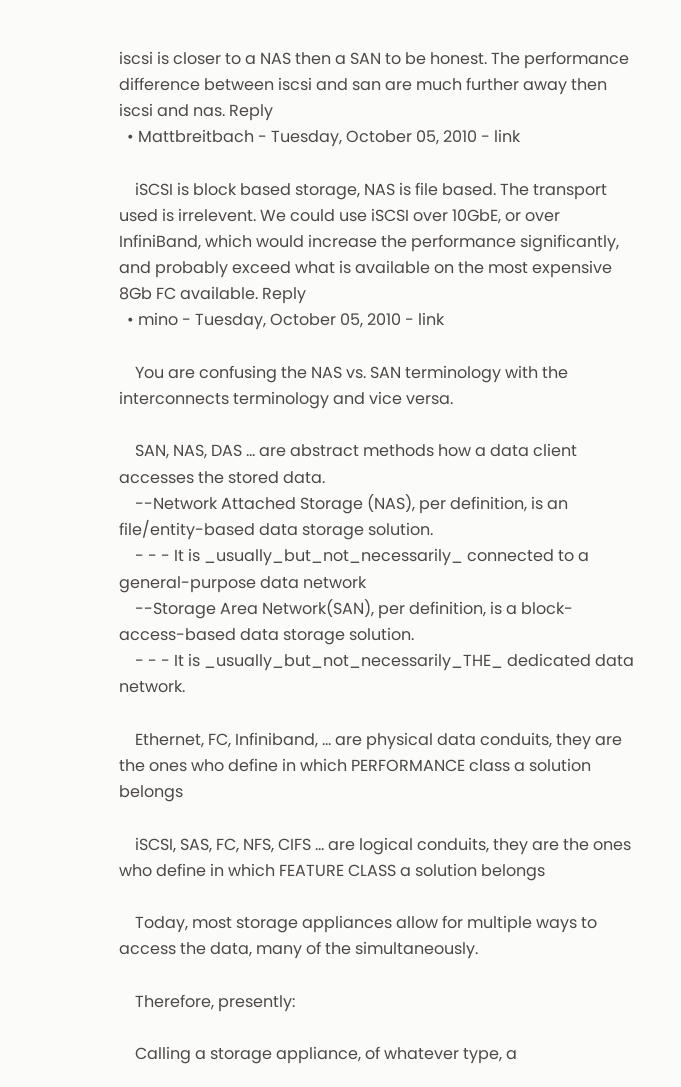iscsi is closer to a NAS then a SAN to be honest. The performance difference between iscsi and san are much further away then iscsi and nas. Reply
  • Mattbreitbach - Tuesday, October 05, 2010 - link

    iSCSI is block based storage, NAS is file based. The transport used is irrelevent. We could use iSCSI over 10GbE, or over InfiniBand, which would increase the performance significantly, and probably exceed what is available on the most expensive 8Gb FC available. Reply
  • mino - Tuesday, October 05, 2010 - link

    You are confusing the NAS vs. SAN terminology with the interconnects terminology and vice versa.

    SAN, NAS, DAS ... are abstract methods how a data client accesses the stored data.
    --Network Attached Storage (NAS), per definition, is an file/entity-based data storage solution.
    - - - It is _usually_but_not_necessarily_ connected to a general-purpose data network
    --Storage Area Network(SAN), per definition, is a block-access-based data storage solution.
    - - - It is _usually_but_not_necessarily_THE_ dedicated data network.

    Ethernet, FC, Infiniband, ... are physical data conduits, they are the ones who define in which PERFORMANCE class a solution belongs

    iSCSI, SAS, FC, NFS, CIFS ... are logical conduits, they are the ones who define in which FEATURE CLASS a solution belongs

    Today, most storage appliances allow for multiple ways to access the data, many of the simultaneously.

    Therefore, presently:

    Calling a storage appliance, of whatever type, a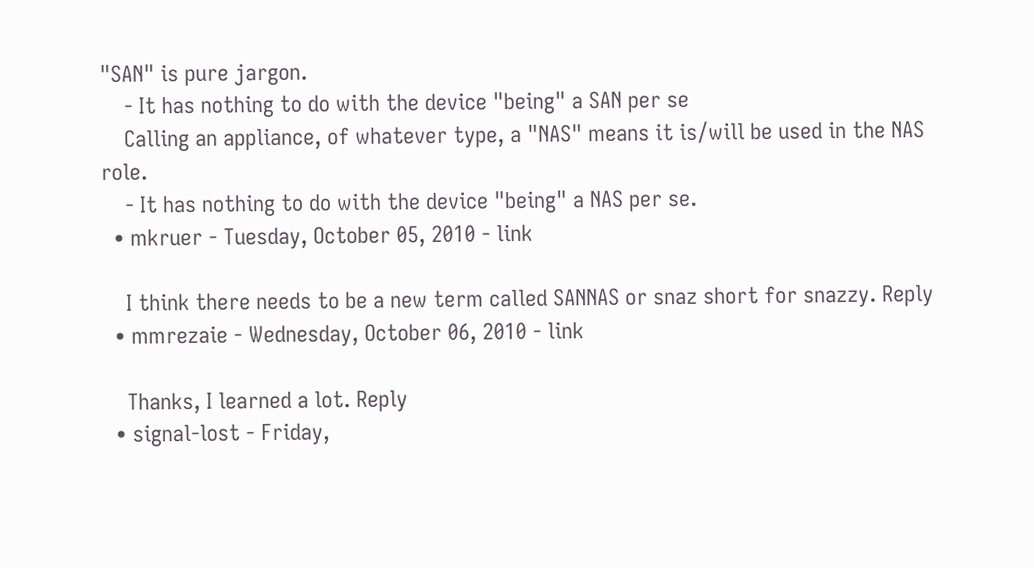"SAN" is pure jargon.
    - It has nothing to do with the device "being" a SAN per se
    Calling an appliance, of whatever type, a "NAS" means it is/will be used in the NAS role.
    - It has nothing to do with the device "being" a NAS per se.
  • mkruer - Tuesday, October 05, 2010 - link

    I think there needs to be a new term called SANNAS or snaz short for snazzy. Reply
  • mmrezaie - Wednesday, October 06, 2010 - link

    Thanks, I learned a lot. Reply
  • signal-lost - Friday,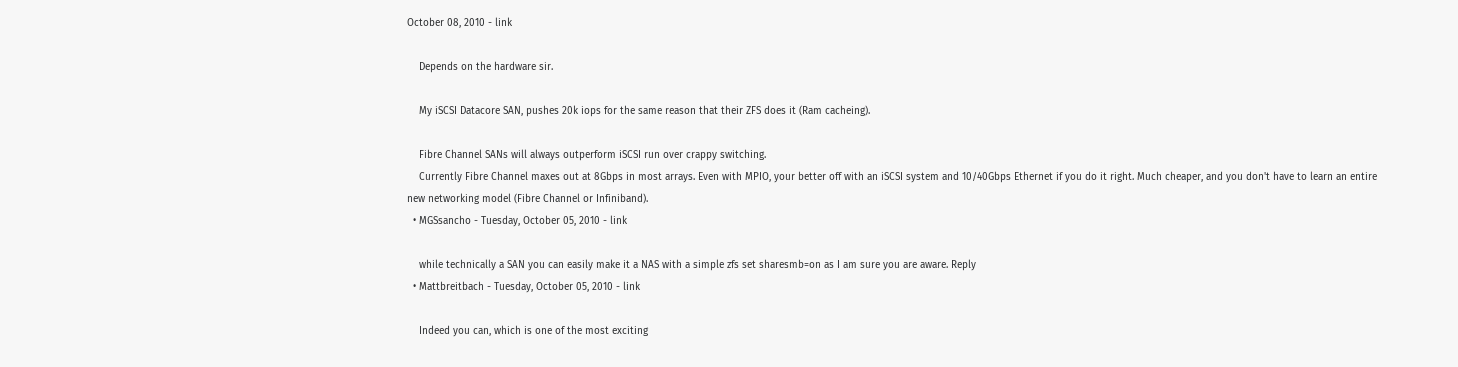October 08, 2010 - link

    Depends on the hardware sir.

    My iSCSI Datacore SAN, pushes 20k iops for the same reason that their ZFS does it (Ram cacheing).

    Fibre Channel SANs will always outperform iSCSI run over crappy switching.
    Currently Fibre Channel maxes out at 8Gbps in most arrays. Even with MPIO, your better off with an iSCSI system and 10/40Gbps Ethernet if you do it right. Much cheaper, and you don't have to learn an entire new networking model (Fibre Channel or Infiniband).
  • MGSsancho - Tuesday, October 05, 2010 - link

    while technically a SAN you can easily make it a NAS with a simple zfs set sharesmb=on as I am sure you are aware. Reply
  • Mattbreitbach - Tuesday, October 05, 2010 - link

    Indeed you can, which is one of the most exciting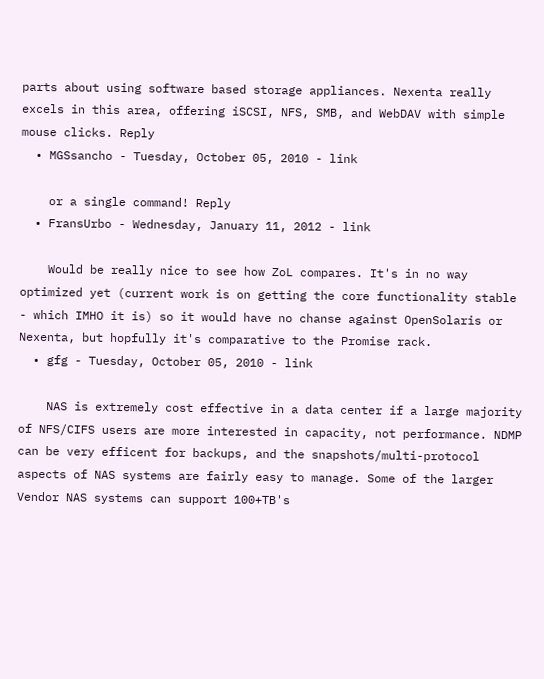parts about using software based storage appliances. Nexenta really excels in this area, offering iSCSI, NFS, SMB, and WebDAV with simple mouse clicks. Reply
  • MGSsancho - Tuesday, October 05, 2010 - link

    or a single command! Reply
  • FransUrbo - Wednesday, January 11, 2012 - link

    Would be really nice to see how ZoL compares. It's in no way optimized yet (current work is on getting the core functionality stable - which IMHO it is) so it would have no chanse against OpenSolaris or Nexenta, but hopfully it's comparative to the Promise rack.
  • gfg - Tuesday, October 05, 2010 - link

    NAS is extremely cost effective in a data center if a large majority of NFS/CIFS users are more interested in capacity, not performance. NDMP can be very efficent for backups, and the snapshots/multi-protocol aspects of NAS systems are fairly easy to manage. Some of the larger Vendor NAS systems can support 100+TB's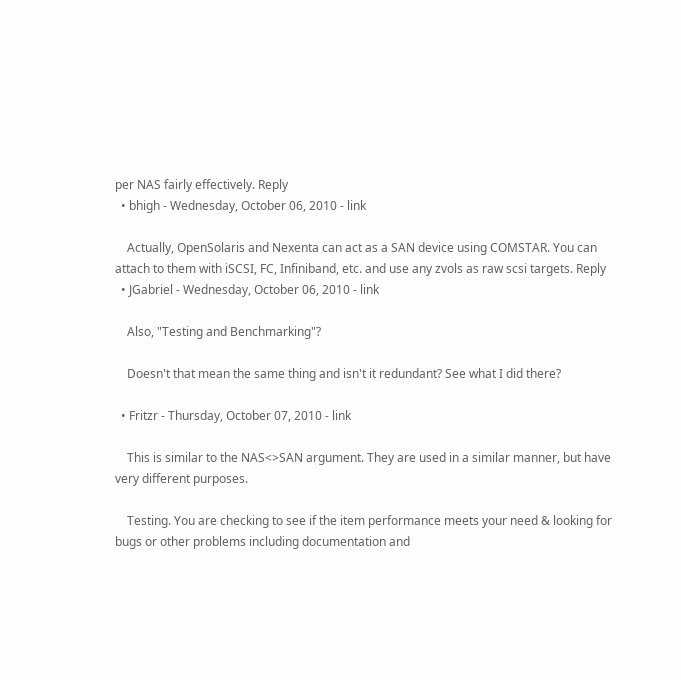per NAS fairly effectively. Reply
  • bhigh - Wednesday, October 06, 2010 - link

    Actually, OpenSolaris and Nexenta can act as a SAN device using COMSTAR. You can attach to them with iSCSI, FC, Infiniband, etc. and use any zvols as raw scsi targets. Reply
  • JGabriel - Wednesday, October 06, 2010 - link

    Also, "Testing and Benchmarking"?

    Doesn't that mean the same thing and isn't it redundant? See what I did there?

  • Fritzr - Thursday, October 07, 2010 - link

    This is similar to the NAS<>SAN argument. They are used in a similar manner, but have very different purposes.

    Testing. You are checking to see if the item performance meets your need & looking for bugs or other problems including documentation and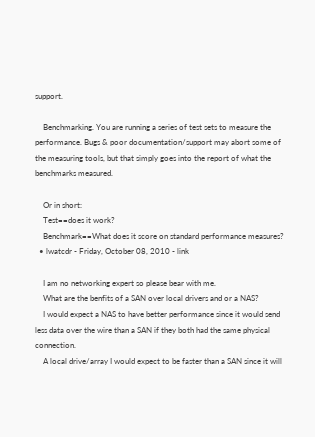support.

    Benchmarking. You are running a series of test sets to measure the performance. Bugs & poor documentation/support may abort some of the measuring tools, but that simply goes into the report of what the benchmarks measured.

    Or in short:
    Test==does it work?
    Benchmark==What does it score on standard performance measures?
  • lwatcdr - Friday, October 08, 2010 - link

    I am no networking expert so please bear with me.
    What are the benfits of a SAN over local drivers and or a NAS?
    I would expect a NAS to have better performance since it would send less data over the wire than a SAN if they both had the same physical connection.
    A local drive/array I would expect to be faster than a SAN since it will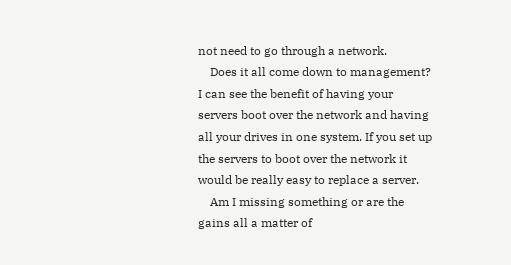not need to go through a network.
    Does it all come down to management? I can see the benefit of having your servers boot over the network and having all your drives in one system. If you set up the servers to boot over the network it would be really easy to replace a server.
    Am I missing something or are the gains all a matter of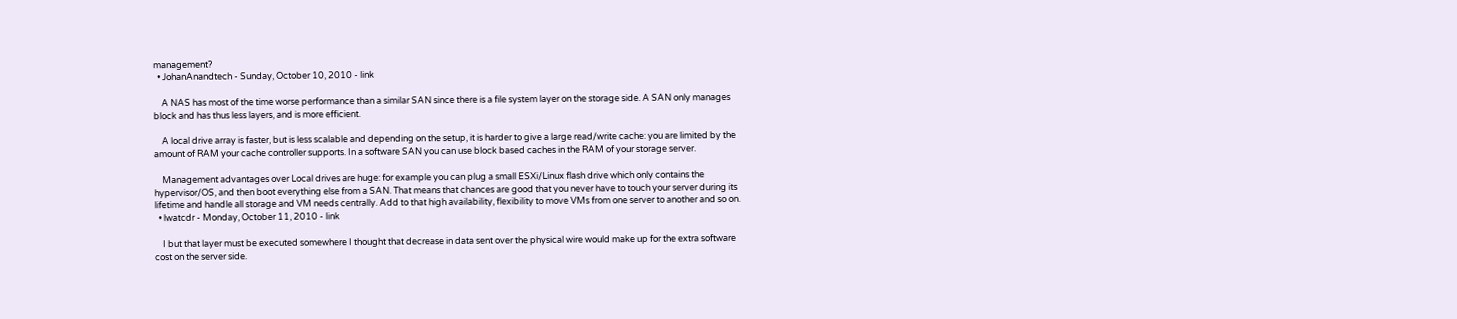management?
  • JohanAnandtech - Sunday, October 10, 2010 - link

    A NAS has most of the time worse performance than a similar SAN since there is a file system layer on the storage side. A SAN only manages block and has thus less layers, and is more efficient.

    A local drive array is faster, but is less scalable and depending on the setup, it is harder to give a large read/write cache: you are limited by the amount of RAM your cache controller supports. In a software SAN you can use block based caches in the RAM of your storage server.

    Management advantages over Local drives are huge: for example you can plug a small ESXi/Linux flash drive which only contains the hypervisor/OS, and then boot everything else from a SAN. That means that chances are good that you never have to touch your server during its lifetime and handle all storage and VM needs centrally. Add to that high availability, flexibility to move VMs from one server to another and so on.
  • lwatcdr - Monday, October 11, 2010 - link

    I but that layer must be executed somewhere I thought that decrease in data sent over the physical wire would make up for the extra software cost on the server side.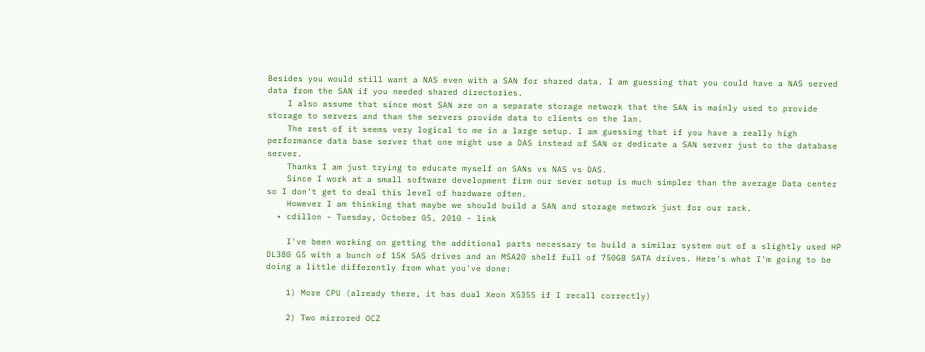Besides you would still want a NAS even with a SAN for shared data. I am guessing that you could have a NAS served data from the SAN if you needed shared directories.
    I also assume that since most SAN are on a separate storage network that the SAN is mainly used to provide storage to servers and than the servers provide data to clients on the lan.
    The rest of it seems very logical to me in a large setup. I am guessing that if you have a really high performance data base server that one might use a DAS instead of SAN or dedicate a SAN server just to the database server.
    Thanks I am just trying to educate myself on SANs vs NAS vs DAS.
    Since I work at a small software development firm our sever setup is much simpler than the average Data center so I don't get to deal this level of hardware often.
    However I am thinking that maybe we should build a SAN and storage network just for our rack.
  • cdillon - Tuesday, October 05, 2010 - link

    I've been working on getting the additional parts necessary to build a similar system out of a slightly used HP DL380 G5 with a bunch of 15K SAS drives and an MSA20 shelf full of 750GB SATA drives. Here's what I'm going to be doing a little differently from what you've done:

    1) More CPU (already there, it has dual Xeon X5355 if I recall correctly)

    2) Two mirrored OCZ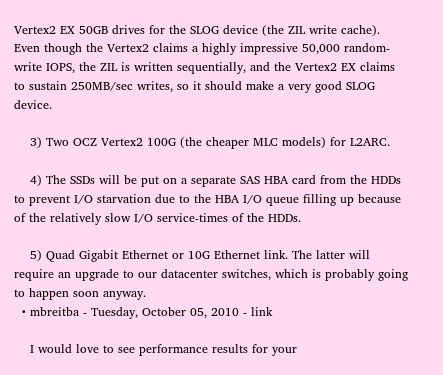Vertex2 EX 50GB drives for the SLOG device (the ZIL write cache). Even though the Vertex2 claims a highly impressive 50,000 random-write IOPS, the ZIL is written sequentially, and the Vertex2 EX claims to sustain 250MB/sec writes, so it should make a very good SLOG device.

    3) Two OCZ Vertex2 100G (the cheaper MLC models) for L2ARC.

    4) The SSDs will be put on a separate SAS HBA card from the HDDs to prevent I/O starvation due to the HBA I/O queue filling up because of the relatively slow I/O service-times of the HDDs.

    5) Quad Gigabit Ethernet or 10G Ethernet link. The latter will require an upgrade to our datacenter switches, which is probably going to happen soon anyway.
  • mbreitba - Tuesday, October 05, 2010 - link

    I would love to see performance results for your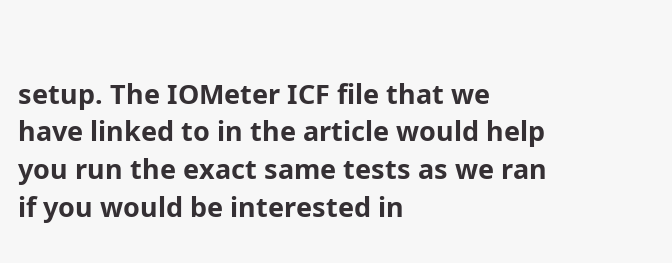setup. The IOMeter ICF file that we have linked to in the article would help you run the exact same tests as we ran if you would be interested in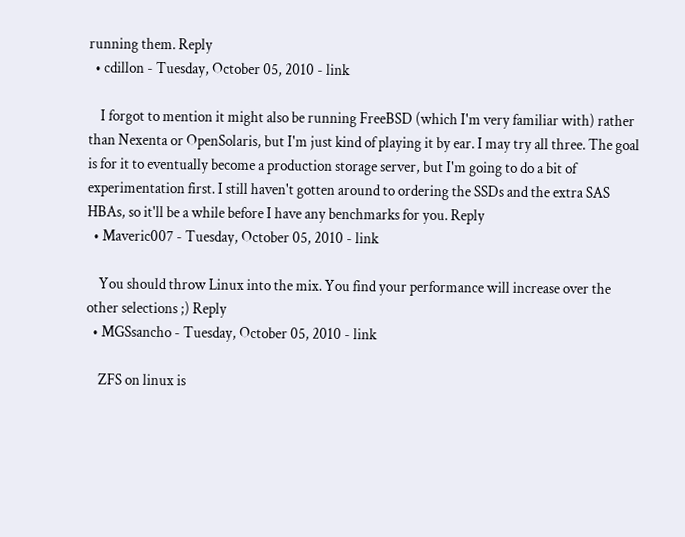running them. Reply
  • cdillon - Tuesday, October 05, 2010 - link

    I forgot to mention it might also be running FreeBSD (which I'm very familiar with) rather than Nexenta or OpenSolaris, but I'm just kind of playing it by ear. I may try all three. The goal is for it to eventually become a production storage server, but I'm going to do a bit of experimentation first. I still haven't gotten around to ordering the SSDs and the extra SAS HBAs, so it'll be a while before I have any benchmarks for you. Reply
  • Maveric007 - Tuesday, October 05, 2010 - link

    You should throw Linux into the mix. You find your performance will increase over the other selections ;) Reply
  • MGSsancho - Tuesday, October 05, 2010 - link

    ZFS on linux is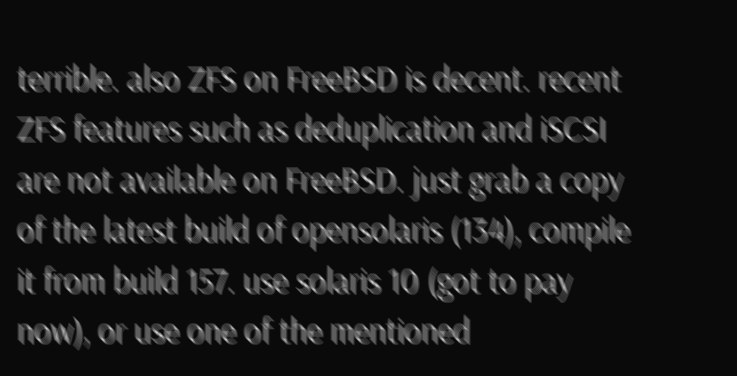terrible. also ZFS on FreeBSD is decent. recent ZFS features such as deduplication and iSCSI are not available on FreeBSD. just grab a copy of the latest build of opensolaris (134), compile it from build 157. use solaris 10 (got to pay now), or use one of the mentioned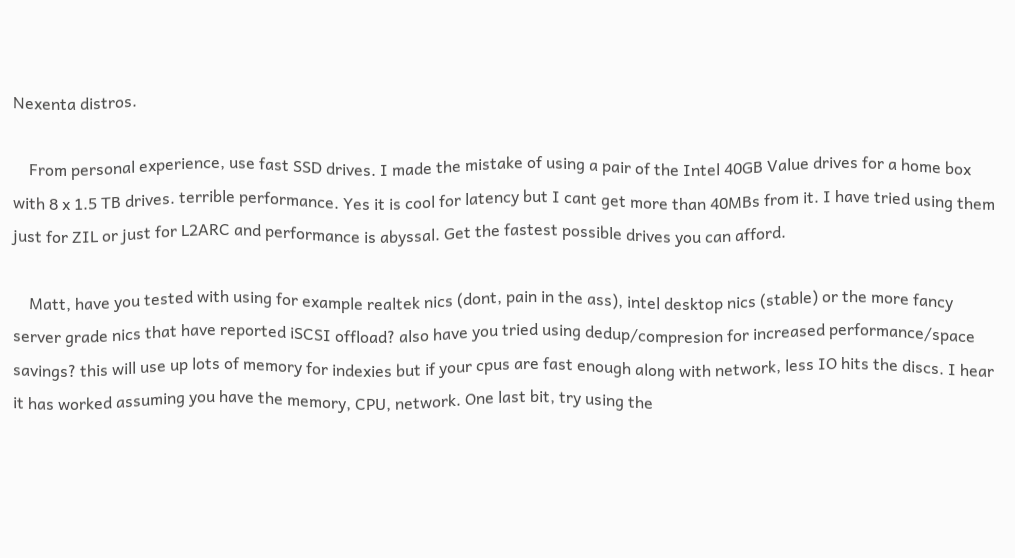Nexenta distros.

    From personal experience, use fast SSD drives. I made the mistake of using a pair of the Intel 40GB Value drives for a home box with 8 x 1.5 TB drives. terrible performance. Yes it is cool for latency but I cant get more than 40MBs from it. I have tried using them just for ZIL or just for L2ARC and performance is abyssal. Get the fastest possible drives you can afford.

    Matt, have you tested with using for example realtek nics (dont, pain in the ass), intel desktop nics (stable) or the more fancy server grade nics that have reported iSCSI offload? also have you tried using dedup/compresion for increased performance/space savings? this will use up lots of memory for indexies but if your cpus are fast enough along with network, less IO hits the discs. I hear it has worked assuming you have the memory, CPU, network. One last bit, try using the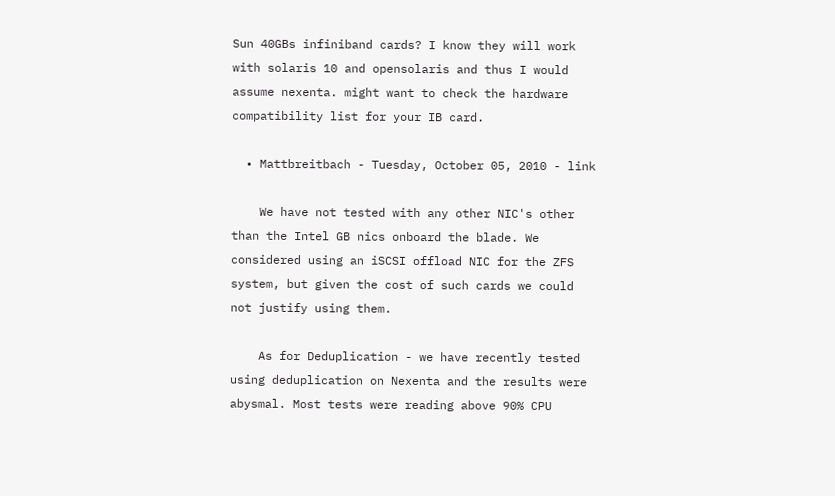Sun 40GBs infiniband cards? I know they will work with solaris 10 and opensolaris and thus I would assume nexenta. might want to check the hardware compatibility list for your IB card.

  • Mattbreitbach - Tuesday, October 05, 2010 - link

    We have not tested with any other NIC's other than the Intel GB nics onboard the blade. We considered using an iSCSI offload NIC for the ZFS system, but given the cost of such cards we could not justify using them.

    As for Deduplication - we have recently tested using deduplication on Nexenta and the results were abysmal. Most tests were reading above 90% CPU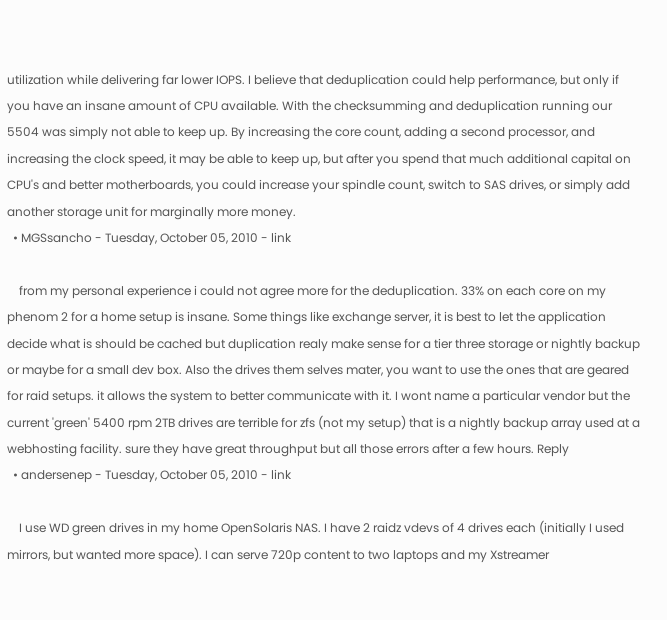utilization while delivering far lower IOPS. I believe that deduplication could help performance, but only if you have an insane amount of CPU available. With the checksumming and deduplication running our 5504 was simply not able to keep up. By increasing the core count, adding a second processor, and increasing the clock speed, it may be able to keep up, but after you spend that much additional capital on CPU's and better motherboards, you could increase your spindle count, switch to SAS drives, or simply add another storage unit for marginally more money.
  • MGSsancho - Tuesday, October 05, 2010 - link

    from my personal experience i could not agree more for the deduplication. 33% on each core on my phenom 2 for a home setup is insane. Some things like exchange server, it is best to let the application decide what is should be cached but duplication realy make sense for a tier three storage or nightly backup or maybe for a small dev box. Also the drives them selves mater, you want to use the ones that are geared for raid setups. it allows the system to better communicate with it. I wont name a particular vendor but the current 'green' 5400 rpm 2TB drives are terrible for zfs (not my setup) that is a nightly backup array used at a webhosting facility. sure they have great throughput but all those errors after a few hours. Reply
  • andersenep - Tuesday, October 05, 2010 - link

    I use WD green drives in my home OpenSolaris NAS. I have 2 raidz vdevs of 4 drives each (initially I used mirrors, but wanted more space). I can serve 720p content to two laptops and my Xstreamer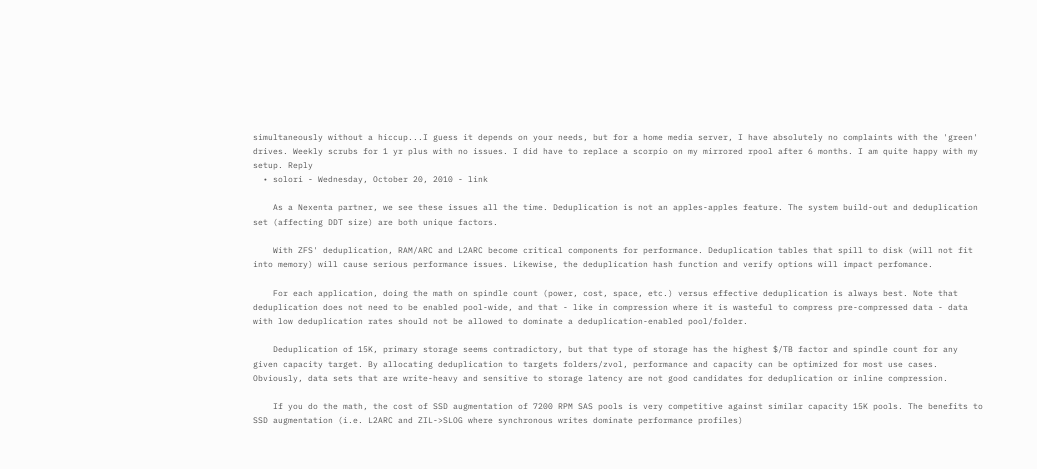simultaneously without a hiccup...I guess it depends on your needs, but for a home media server, I have absolutely no complaints with the 'green' drives. Weekly scrubs for 1 yr plus with no issues. I did have to replace a scorpio on my mirrored rpool after 6 months. I am quite happy with my setup. Reply
  • solori - Wednesday, October 20, 2010 - link

    As a Nexenta partner, we see these issues all the time. Deduplication is not an apples-apples feature. The system build-out and deduplication set (affecting DDT size) are both unique factors.

    With ZFS' deduplication, RAM/ARC and L2ARC become critical components for performance. Deduplication tables that spill to disk (will not fit into memory) will cause serious performance issues. Likewise, the deduplication hash function and verify options will impact perfomance.

    For each application, doing the math on spindle count (power, cost, space, etc.) versus effective deduplication is always best. Note that deduplication does not need to be enabled pool-wide, and that - like in compression where it is wasteful to compress pre-compressed data - data with low deduplication rates should not be allowed to dominate a deduplication-enabled pool/folder.

    Deduplication of 15K, primary storage seems contradictory, but that type of storage has the highest $/TB factor and spindle count for any given capacity target. By allocating deduplication to targets folders/zvol, performance and capacity can be optimized for most use cases. Obviously, data sets that are write-heavy and sensitive to storage latency are not good candidates for deduplication or inline compression.

    If you do the math, the cost of SSD augmentation of 7200 RPM SAS pools is very competitive against similar capacity 15K pools. The benefits to SSD augmentation (i.e. L2ARC and ZIL->SLOG where synchronous writes dominate performance profiles)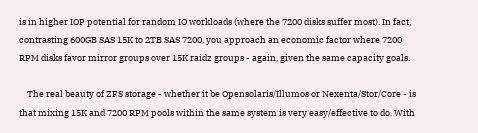is in higher IOP potential for random IO workloads (where the 7200 disks suffer most). In fact, contrasting 600GB SAS 15K to 2TB SAS 7200, you approach an economic factor where 7200 RPM disks favor mirror groups over 15K raidz groups - again, given the same capacity goals.

    The real beauty of ZFS storage - whether it be Opensolaris/Illumos or Nexenta/Stor/Core - is that mixing 15K and 7200 RPM pools within the same system is very easy/effective to do. With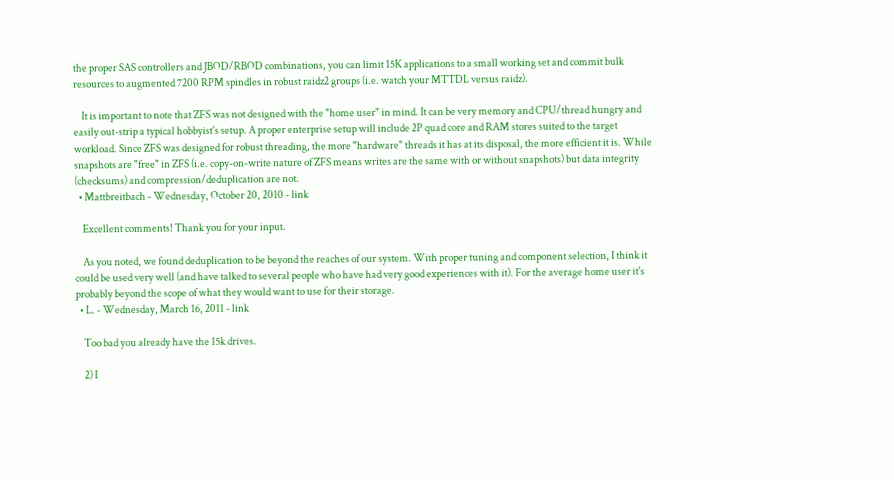the proper SAS controllers and JBOD/RBOD combinations, you can limit 15K applications to a small working set and commit bulk resources to augmented 7200 RPM spindles in robust raidz2 groups (i.e. watch your MTTDL versus raidz).

    It is important to note that ZFS was not designed with the "home user" in mind. It can be very memory and CPU/thread hungry and easily out-strip a typical hobbyist's setup. A proper enterprise setup will include 2P quad core and RAM stores suited to the target workload. Since ZFS was designed for robust threading, the more "hardware" threads it has at its disposal, the more efficient it is. While snapshots are "free" in ZFS (i.e. copy-on-write nature of ZFS means writes are the same with or without snapshots) but data integrity (checksums) and compression/deduplication are not.
  • Mattbreitbach - Wednesday, October 20, 2010 - link

    Excellent comments! Thank you for your input.

    As you noted, we found deduplication to be beyond the reaches of our system. With proper tuning and component selection, I think it could be used very well (and have talked to several people who have had very good experiences with it). For the average home user it's probably beyond the scope of what they would want to use for their storage.
  • L. - Wednesday, March 16, 2011 - link

    Too bad you already have the 15k drives.

    2) I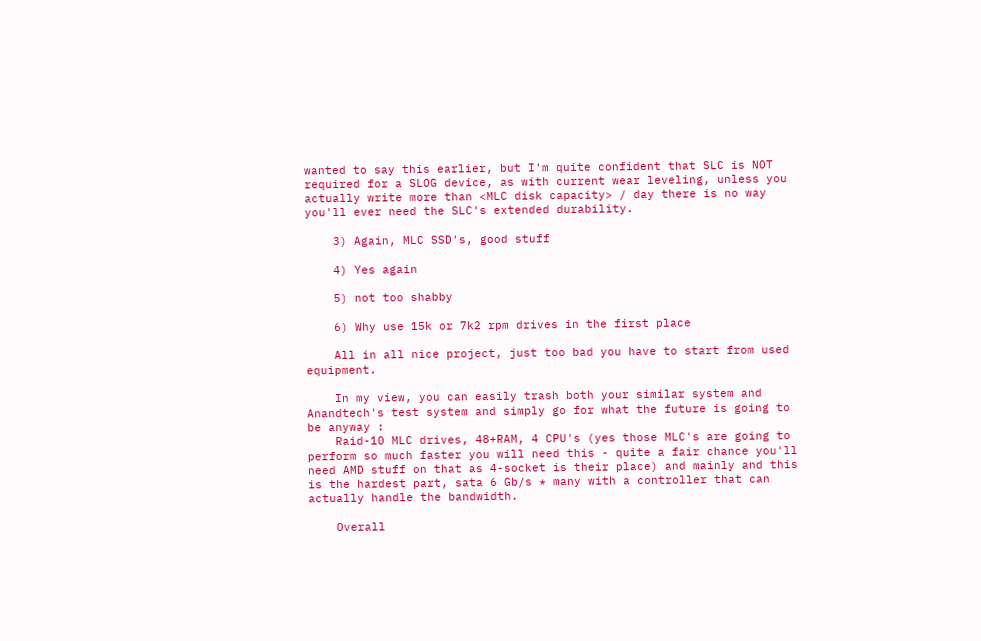wanted to say this earlier, but I'm quite confident that SLC is NOT required for a SLOG device, as with current wear leveling, unless you actually write more than <MLC disk capacity> / day there is no way you'll ever need the SLC's extended durability.

    3) Again, MLC SSD's, good stuff

    4) Yes again

    5) not too shabby

    6) Why use 15k or 7k2 rpm drives in the first place

    All in all nice project, just too bad you have to start from used equipment.

    In my view, you can easily trash both your similar system and Anandtech's test system and simply go for what the future is going to be anyway :
    Raid-10 MLC drives, 48+RAM, 4 CPU's (yes those MLC's are going to perform so much faster you will need this - quite a fair chance you'll need AMD stuff on that as 4-socket is their place) and mainly and this is the hardest part, sata 6 Gb/s * many with a controller that can actually handle the bandwidth.

    Overall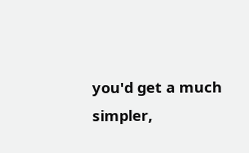you'd get a much simpler,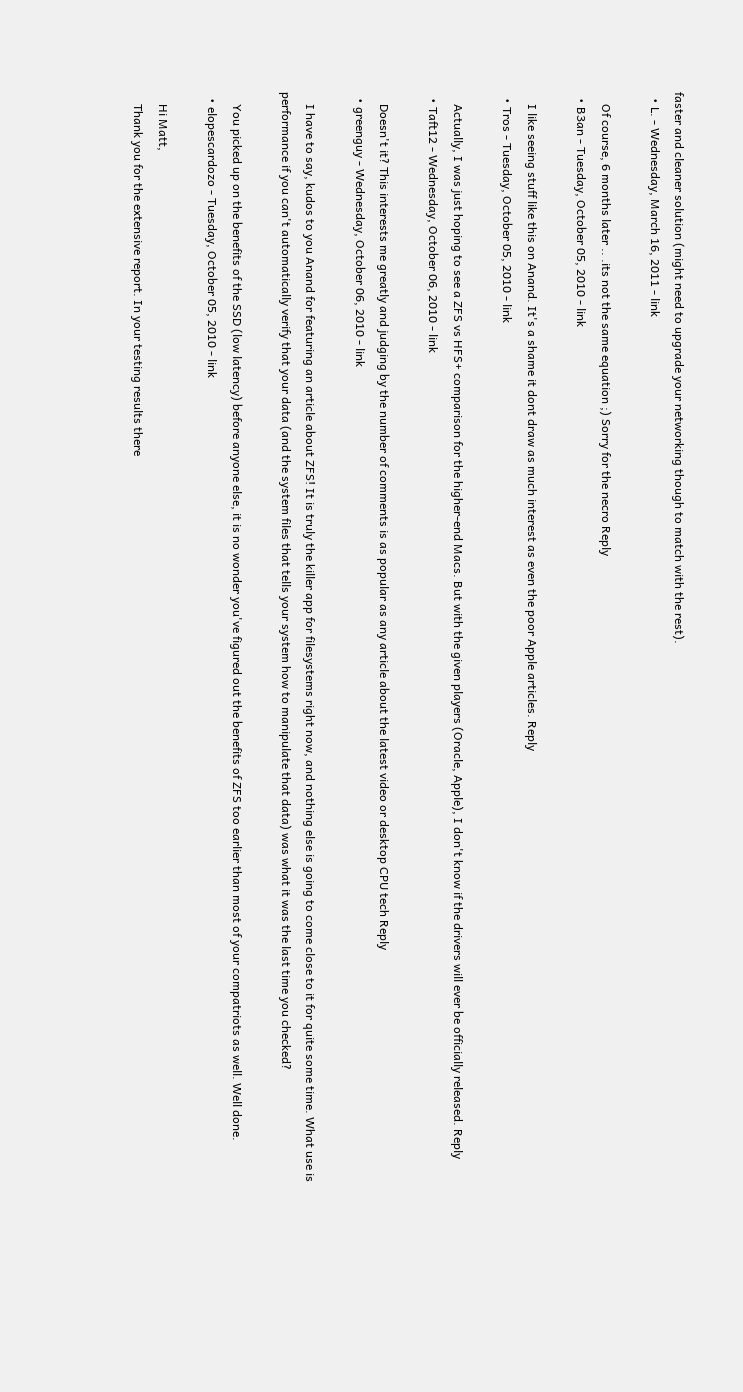faster and cleaner solution (might need to upgrade your networking though to match with the rest).
  • L. - Wednesday, March 16, 2011 - link

    Of course, 6 months later .. .its not the same equation ;) Sorry for the necro Reply
  • B3an - Tuesday, October 05, 2010 - link

    I like seeing stuff like this on Anand. It's a shame it dont draw as much interest as even the poor Apple articles. Reply
  • Tros - Tuesday, October 05, 2010 - link

    Actually, I was just hoping to see a ZFS vs HFS+ comparison for the higher-end Macs. But with the given players (Oracle, Apple), I don't know if the drivers will ever be officially released. Reply
  • Taft12 - Wednesday, October 06, 2010 - link

    Doesn't it? This interests me greatly and judging by the number of comments is as popular as any article about the latest video or desktop CPU tech Reply
  • greenguy - Wednesday, October 06, 2010 - link

    I have to say, kudos to you Anand for featuring an article about ZFS! It is truly the killer app for filesystems right now, and nothing else is going to come close to it for quite some time. What use is performance if you can't automatically verify that your data (and the system files that tells your system how to manipulate that data) was what it was the last time you checked?

    You picked up on the benefits of the SSD (low latency) before anyone else, it is no wonder you've figured out the benefits of ZFS too earlier than most of your compatriots as well. Well done.
  • elopescardozo - Tuesday, October 05, 2010 - link

    Hi Matt,
    Thank you for the extensive report. In your testing results there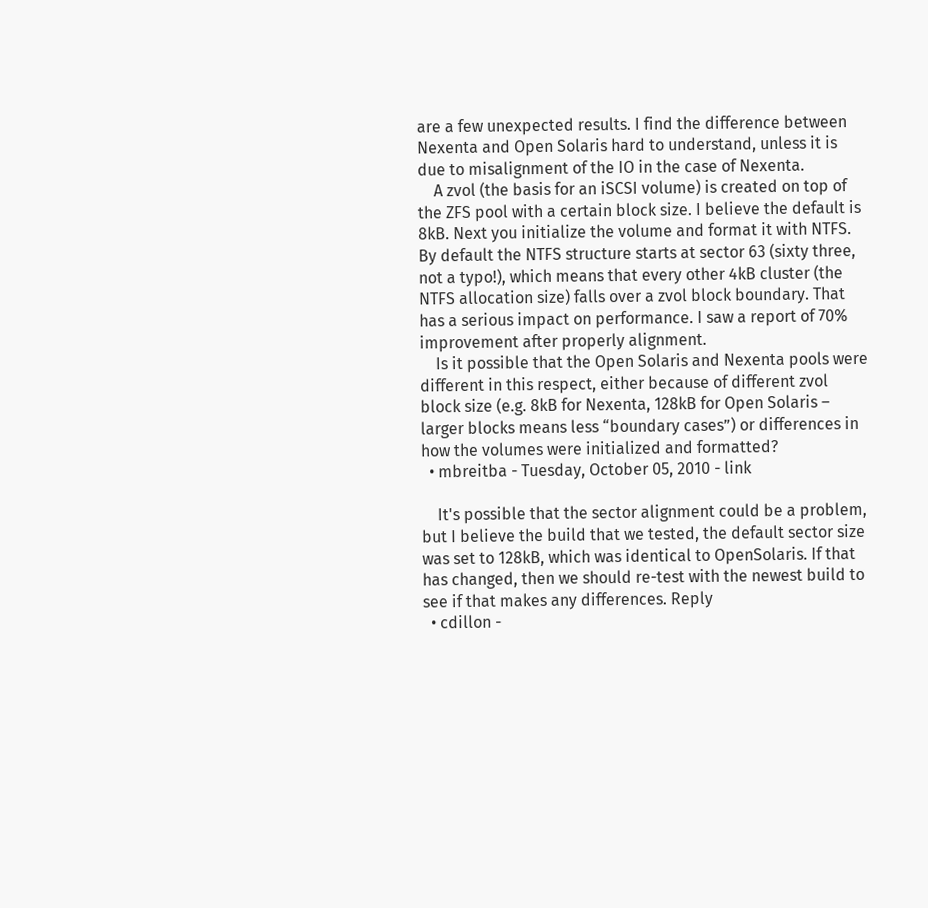are a few unexpected results. I find the difference between Nexenta and Open Solaris hard to understand, unless it is due to misalignment of the IO in the case of Nexenta.
    A zvol (the basis for an iSCSI volume) is created on top of the ZFS pool with a certain block size. I believe the default is 8kB. Next you initialize the volume and format it with NTFS. By default the NTFS structure starts at sector 63 (sixty three, not a typo!), which means that every other 4kB cluster (the NTFS allocation size) falls over a zvol block boundary. That has a serious impact on performance. I saw a report of 70% improvement after properly alignment.
    Is it possible that the Open Solaris and Nexenta pools were different in this respect, either because of different zvol block size (e.g. 8kB for Nexenta, 128kB for Open Solaris – larger blocks means less “boundary cases”) or differences in how the volumes were initialized and formatted?
  • mbreitba - Tuesday, October 05, 2010 - link

    It's possible that the sector alignment could be a problem, but I believe the build that we tested, the default sector size was set to 128kB, which was identical to OpenSolaris. If that has changed, then we should re-test with the newest build to see if that makes any differences. Reply
  • cdillon -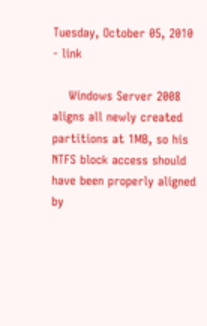Tuesday, October 05, 2010 - link

    Windows Server 2008 aligns all newly created partitions at 1MB, so his NTFS block access should have been properly aligned by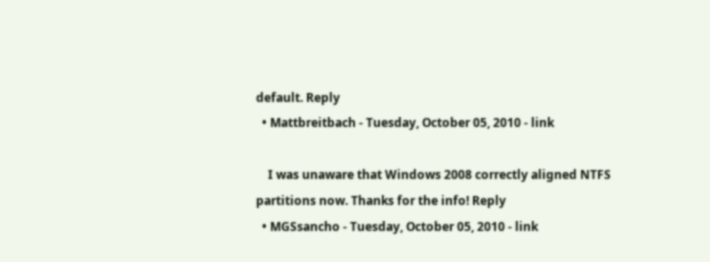default. Reply
  • Mattbreitbach - Tuesday, October 05, 2010 - link

    I was unaware that Windows 2008 correctly aligned NTFS partitions now. Thanks for the info! Reply
  • MGSsancho - Tuesday, October 05, 2010 - link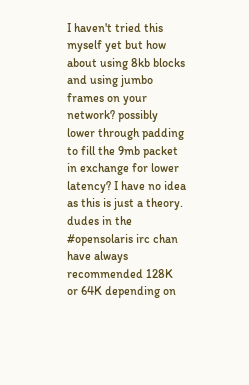I haven't tried this myself yet but how about using 8kb blocks and using jumbo frames on your network? possibly lower through padding to fill the 9mb packet in exchange for lower latency? I have no idea as this is just a theory. dudes in the #opensolaris irc chan have always recommended 128K or 64K depending on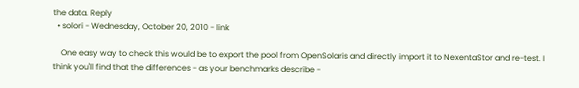the data. Reply
  • solori - Wednesday, October 20, 2010 - link

    One easy way to check this would be to export the pool from OpenSolaris and directly import it to NexentaStor and re-test. I think you'll find that the differences - as your benchmarks describe -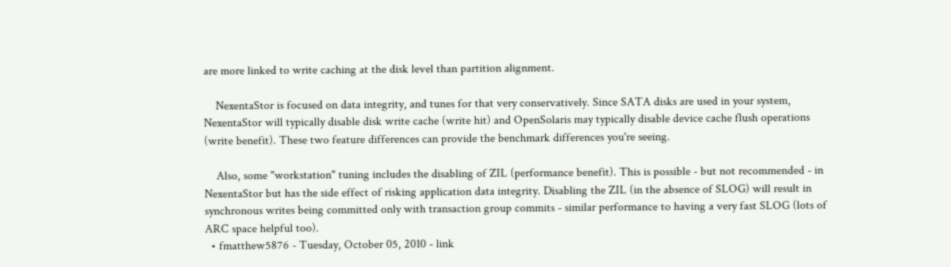are more linked to write caching at the disk level than partition alignment.

    NexentaStor is focused on data integrity, and tunes for that very conservatively. Since SATA disks are used in your system, NexentaStor will typically disable disk write cache (write hit) and OpenSolaris may typically disable device cache flush operations (write benefit). These two feature differences can provide the benchmark differences you're seeing.

    Also, some "workstation" tuning includes the disabling of ZIL (performance benefit). This is possible - but not recommended - in NexentaStor but has the side effect of risking application data integrity. Disabling the ZIL (in the absence of SLOG) will result in synchronous writes being committed only with transaction group commits - similar performance to having a very fast SLOG (lots of ARC space helpful too).
  • fmatthew5876 - Tuesday, October 05, 2010 - link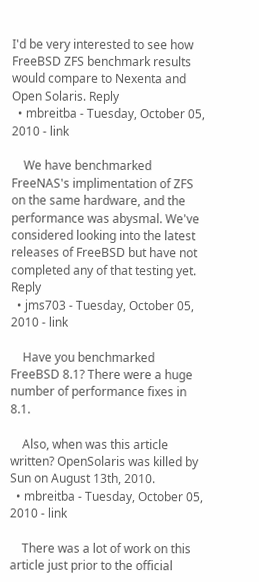I'd be very interested to see how FreeBSD ZFS benchmark results would compare to Nexenta and Open Solaris. Reply
  • mbreitba - Tuesday, October 05, 2010 - link

    We have benchmarked FreeNAS's implimentation of ZFS on the same hardware, and the performance was abysmal. We've considered looking into the latest releases of FreeBSD but have not completed any of that testing yet. Reply
  • jms703 - Tuesday, October 05, 2010 - link

    Have you benchmarked FreeBSD 8.1? There were a huge number of performance fixes in 8.1.

    Also, when was this article written? OpenSolaris was killed by Sun on August 13th, 2010.
  • mbreitba - Tuesday, October 05, 2010 - link

    There was a lot of work on this article just prior to the official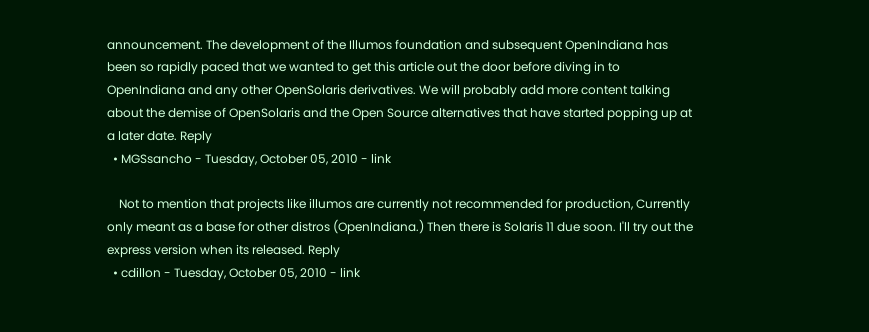announcement. The development of the Illumos foundation and subsequent OpenIndiana has been so rapidly paced that we wanted to get this article out the door before diving in to OpenIndiana and any other OpenSolaris derivatives. We will probably add more content talking about the demise of OpenSolaris and the Open Source alternatives that have started popping up at a later date. Reply
  • MGSsancho - Tuesday, October 05, 2010 - link

    Not to mention that projects like illumos are currently not recommended for production, Currently only meant as a base for other distros (OpenIndiana.) Then there is Solaris 11 due soon. I'll try out the express version when its released. Reply
  • cdillon - Tuesday, October 05, 2010 - link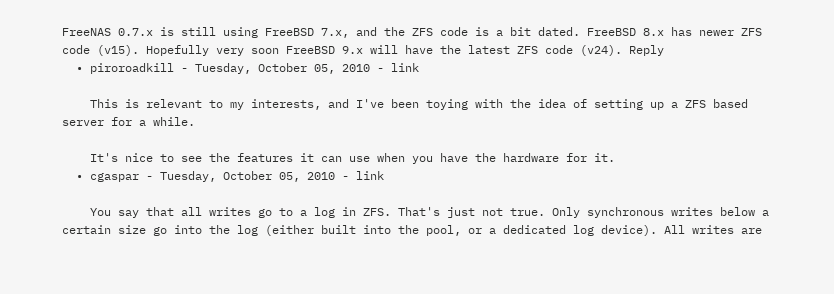FreeNAS 0.7.x is still using FreeBSD 7.x, and the ZFS code is a bit dated. FreeBSD 8.x has newer ZFS code (v15). Hopefully very soon FreeBSD 9.x will have the latest ZFS code (v24). Reply
  • piroroadkill - Tuesday, October 05, 2010 - link

    This is relevant to my interests, and I've been toying with the idea of setting up a ZFS based server for a while.

    It's nice to see the features it can use when you have the hardware for it.
  • cgaspar - Tuesday, October 05, 2010 - link

    You say that all writes go to a log in ZFS. That's just not true. Only synchronous writes below a certain size go into the log (either built into the pool, or a dedicated log device). All writes are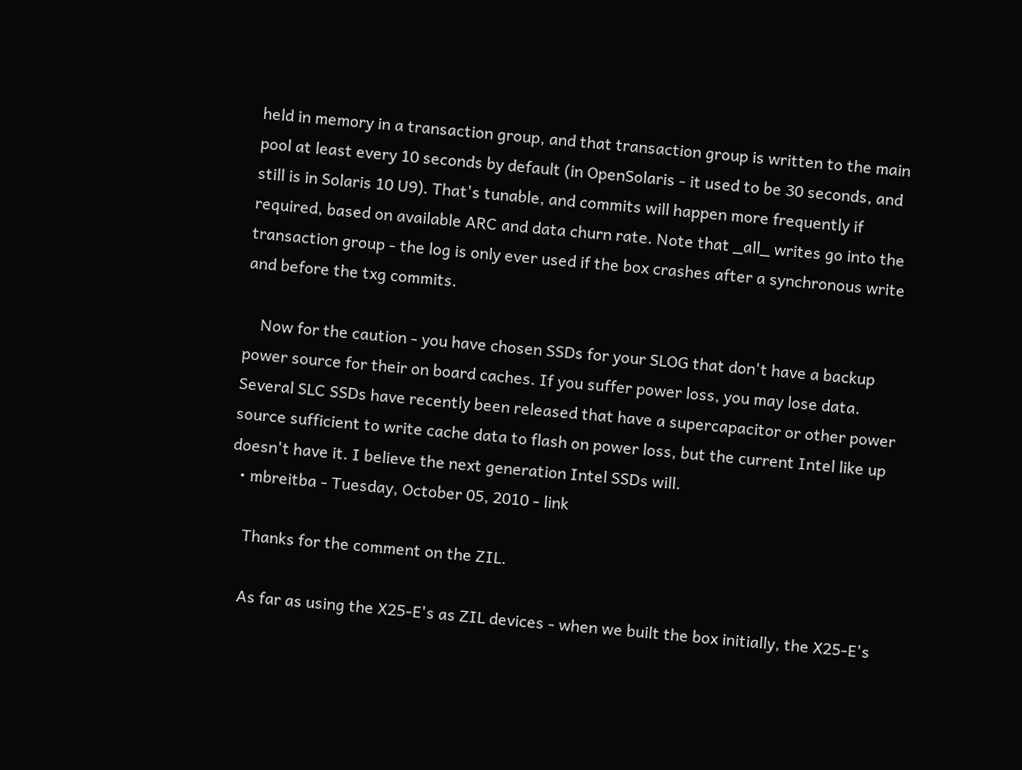held in memory in a transaction group, and that transaction group is written to the main pool at least every 10 seconds by default (in OpenSolaris - it used to be 30 seconds, and still is in Solaris 10 U9). That's tunable, and commits will happen more frequently if required, based on available ARC and data churn rate. Note that _all_ writes go into the transaction group - the log is only ever used if the box crashes after a synchronous write and before the txg commits.

    Now for the caution - you have chosen SSDs for your SLOG that don't have a backup power source for their on board caches. If you suffer power loss, you may lose data. Several SLC SSDs have recently been released that have a supercapacitor or other power source sufficient to write cache data to flash on power loss, but the current Intel like up doesn't have it. I believe the next generation Intel SSDs will.
  • mbreitba - Tuesday, October 05, 2010 - link

    Thanks for the comment on the ZIL.

    As far as using the X25-E's as ZIL devices - when we built the box initially, the X25-E's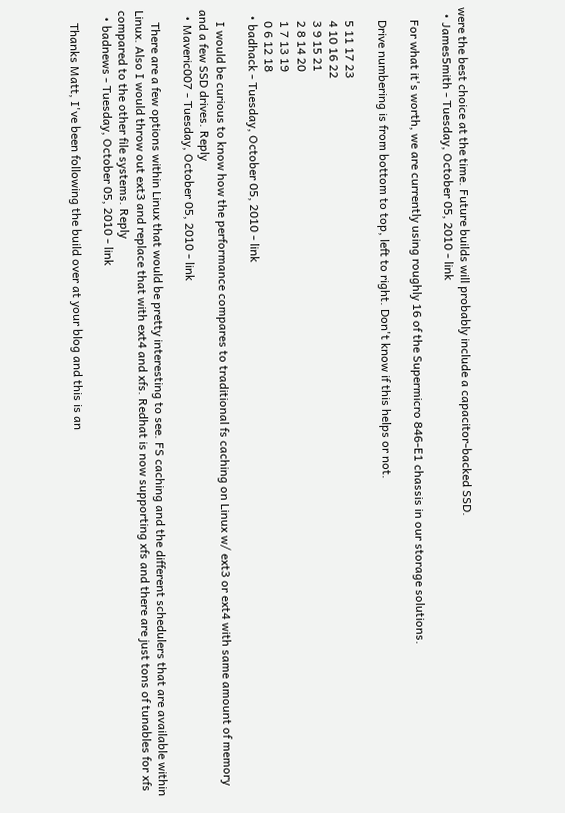were the best choice at the time. Future builds will probably include a capacitor-backed SSD.
  • James5mith - Tuesday, October 05, 2010 - link

    For what it's worth, we are currently using roughly 16 of the Supermicro 846-E1 chassis in our storage solutions.

    Drive numbering is from bottom to top, left to right. Don't know if this helps or not.

    5 11 17 23
    4 10 16 22
    3 9 15 21
    2 8 14 20
    1 7 13 19
    0 6 12 18
  • badhack - Tuesday, October 05, 2010 - link

    I would be curious to know how the performance compares to traditional fs caching on Linux w/ ext3 or ext4 with same amount of memory and a few SSD drives. Reply
  • Maveric007 - Tuesday, October 05, 2010 - link

    There are a few options within Linux that would be pretty interesting to see. FS caching and the different schedulers that are available within Linux. Also I would throw out ext3 and replace that with ext4 and xfs. Redhat is now supporting xfs and there are just tons of tunables for xfs compared to the other file systems. Reply
  • badnews - Tuesday, October 05, 2010 - link

    Thanks Matt, I've been following the build over at your blog and this is an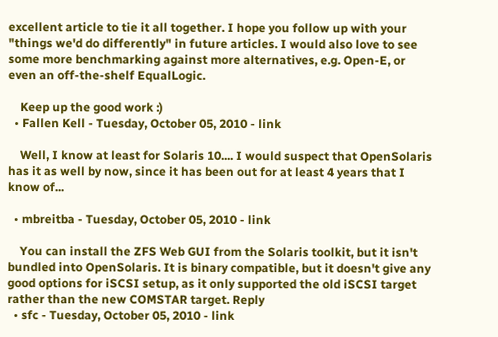excellent article to tie it all together. I hope you follow up with your "things we'd do differently" in future articles. I would also love to see some more benchmarking against more alternatives, e.g. Open-E, or even an off-the-shelf EqualLogic.

    Keep up the good work :)
  • Fallen Kell - Tuesday, October 05, 2010 - link

    Well, I know at least for Solaris 10.... I would suspect that OpenSolaris has it as well by now, since it has been out for at least 4 years that I know of...

  • mbreitba - Tuesday, October 05, 2010 - link

    You can install the ZFS Web GUI from the Solaris toolkit, but it isn't bundled into OpenSolaris. It is binary compatible, but it doesn't give any good options for iSCSI setup, as it only supported the old iSCSI target rather than the new COMSTAR target. Reply
  • sfc - Tuesday, October 05, 2010 - link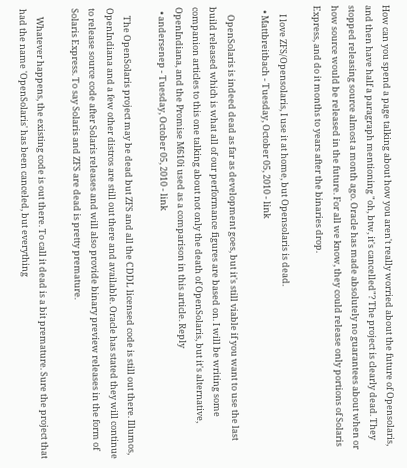How can you spend a page talking about how you aren't really worried about the future of Opensolaris, and then have half a paragraph mentioning "oh, btw, it's cancelled"? The project is clearly dead. They stopped releasing source almost a month ago. Oracle has made absolutely no guarantees about when or how source would be released in the future. For all we know, they could release only portions of Solaris Express, and do it months to years after the binaries drop.

    I love ZFS/Opensolaris, I use it at home, but Opensolaris is dead.
  • Mattbreitbach - Tuesday, October 05, 2010 - link

    OpenSolaris is indeed dead as far as development goes, but it's still viable if you want to use the last build released which is what all of our performance figures are based on. I will be writing some companion articles to this one talking about not only the death of OpenSolaris, but it's alternative, OpenIndiana, and the Promise M610i used as a comparison in this article. Reply
  • andersenep - Tuesday, October 05, 2010 - link

    The OpenSolaris project may be dead but ZFS and all the CDDL licensed code is still out there. Illumos, OpenIndiana and a few other distros are still out there and available. Oracle has stated they will continue to release source code after Solaris releases and will also provide binary preview releases in the form of Solaris Express. To say Solaris and ZFS are dead is pretty premature.

    Whatever happens, the existing code is out there. To call it dead is a bit premature. Sure the project that had the name 'OpenSolaris' has been canceled, but everything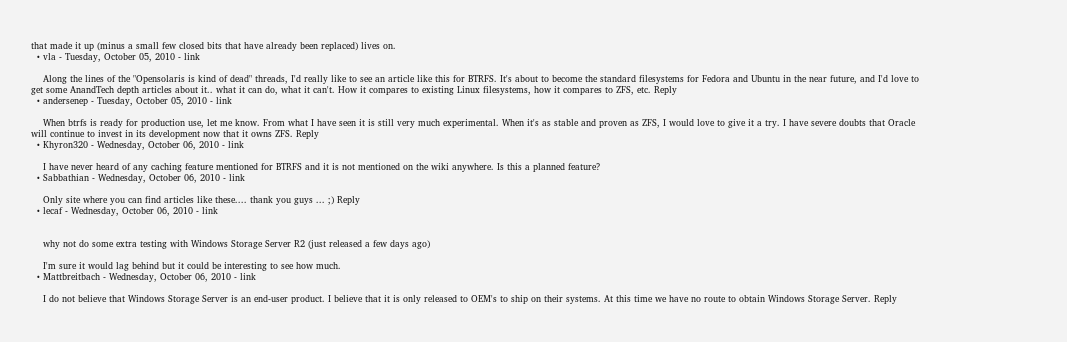that made it up (minus a small few closed bits that have already been replaced) lives on.
  • vla - Tuesday, October 05, 2010 - link

    Along the lines of the "Opensolaris is kind of dead" threads, I'd really like to see an article like this for BTRFS. It's about to become the standard filesystems for Fedora and Ubuntu in the near future, and I'd love to get some AnandTech depth articles about it.. what it can do, what it can't. How it compares to existing Linux filesystems, how it compares to ZFS, etc. Reply
  • andersenep - Tuesday, October 05, 2010 - link

    When btrfs is ready for production use, let me know. From what I have seen it is still very much experimental. When it's as stable and proven as ZFS, I would love to give it a try. I have severe doubts that Oracle will continue to invest in its development now that it owns ZFS. Reply
  • Khyron320 - Wednesday, October 06, 2010 - link

    I have never heard of any caching feature mentioned for BTRFS and it is not mentioned on the wiki anywhere. Is this a planned feature?
  • Sabbathian - Wednesday, October 06, 2010 - link

    Only site where you can find articles like these.... thank you guys ... ;) Reply
  • lecaf - Wednesday, October 06, 2010 - link


    why not do some extra testing with Windows Storage Server R2 (just released a few days ago)

    I'm sure it would lag behind but it could be interesting to see how much.
  • Mattbreitbach - Wednesday, October 06, 2010 - link

    I do not believe that Windows Storage Server is an end-user product. I believe that it is only released to OEM's to ship on their systems. At this time we have no route to obtain Windows Storage Server. Reply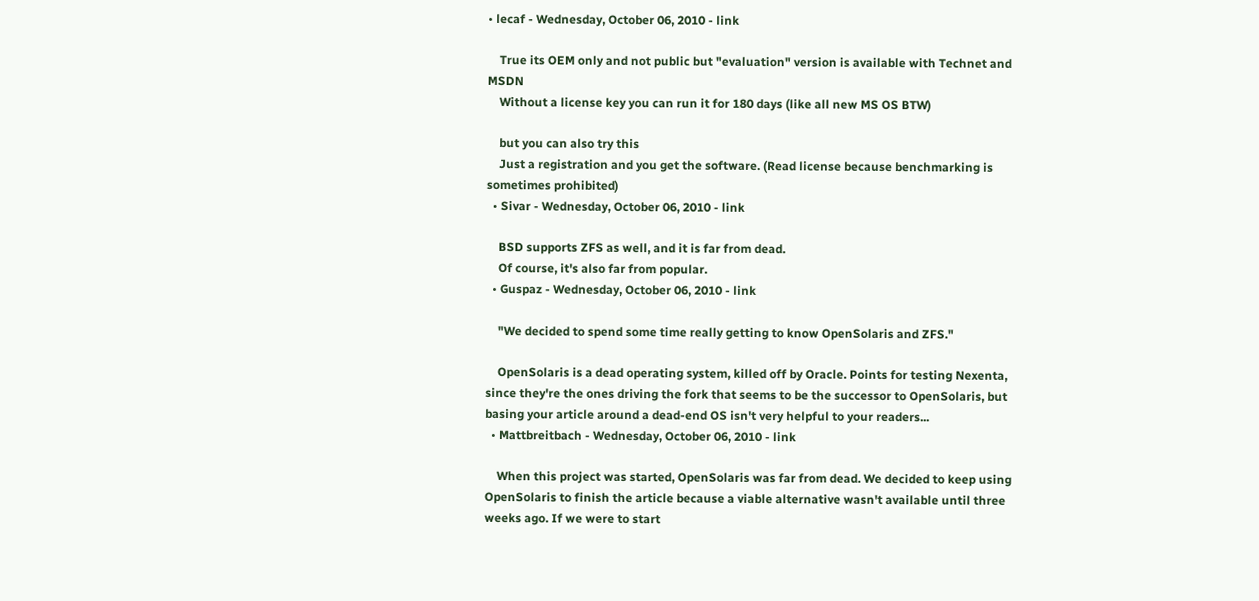• lecaf - Wednesday, October 06, 2010 - link

    True its OEM only and not public but "evaluation" version is available with Technet and MSDN
    Without a license key you can run it for 180 days (like all new MS OS BTW)

    but you can also try this
    Just a registration and you get the software. (Read license because benchmarking is sometimes prohibited)
  • Sivar - Wednesday, October 06, 2010 - link

    BSD supports ZFS as well, and it is far from dead.
    Of course, it's also far from popular.
  • Guspaz - Wednesday, October 06, 2010 - link

    "We decided to spend some time really getting to know OpenSolaris and ZFS."

    OpenSolaris is a dead operating system, killed off by Oracle. Points for testing Nexenta, since they're the ones driving the fork that seems to be the successor to OpenSolaris, but basing your article around a dead-end OS isn't very helpful to your readers...
  • Mattbreitbach - Wednesday, October 06, 2010 - link

    When this project was started, OpenSolaris was far from dead. We decided to keep using OpenSolaris to finish the article because a viable alternative wasn't available until three weeks ago. If we were to start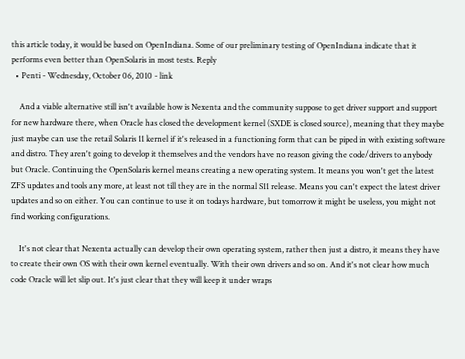this article today, it would be based on OpenIndiana. Some of our preliminary testing of OpenIndiana indicate that it performs even better than OpenSolaris in most tests. Reply
  • Penti - Wednesday, October 06, 2010 - link

    And a viable alternative still isn't available how is Nexenta and the community suppose to get driver support and support for new hardware there, when Oracle has closed the development kernel (SXDE is closed source), meaning that they maybe just maybe can use the retail Solaris 11 kernel if it's released in a functioning form that can be piped in with existing software and distro. They aren't going to develop it themselves and the vendors have no reason giving the code/drivers to anybody but Oracle. Continuing the OpenSolaris kernel means creating a new operating system. It means you won't get the latest ZFS updates and tools any more, at least not till they are in the normal S11 release. Means you can't expect the latest driver updates and so on either. You can continue to use it on todays hardware, but tomorrow it might be useless, you might not find working configurations.

    It's not clear that Nexenta actually can develop their own operating system, rather then just a distro, it means they have to create their own OS with their own kernel eventually. With their own drivers and so on. And it's not clear how much code Oracle will let slip out. It's just clear that they will keep it under wraps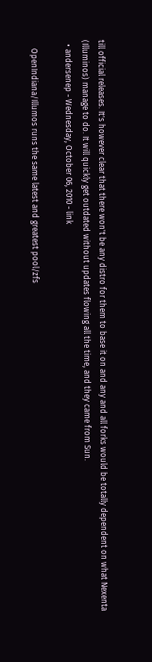till official releases. It's however clear that there won't be any distro for them to base it on and any and all forks would be totally dependent on what Nexenta (Illuminos) manage to do. It will quickly get outdated without updates flowing all the time, and they came from Sun.
  • andersenep - Wednesday, October 06, 2010 - link

    OpenIndiana/Illumos runs the same latest and greatest pool/zfs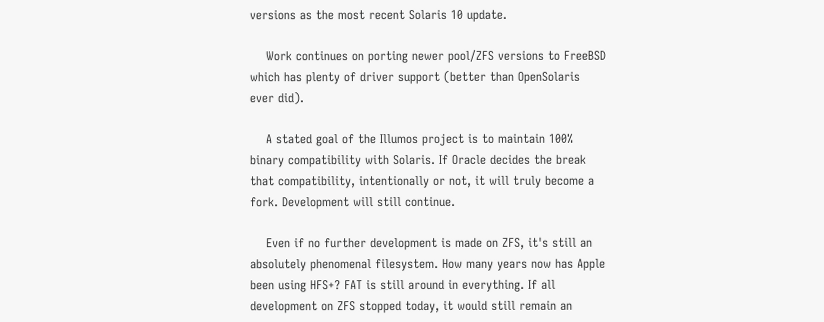versions as the most recent Solaris 10 update.

    Work continues on porting newer pool/ZFS versions to FreeBSD which has plenty of driver support (better than OpenSolaris ever did).

    A stated goal of the Illumos project is to maintain 100% binary compatibility with Solaris. If Oracle decides the break that compatibility, intentionally or not, it will truly become a fork. Development will still continue.

    Even if no further development is made on ZFS, it's still an absolutely phenomenal filesystem. How many years now has Apple been using HFS+? FAT is still around in everything. If all development on ZFS stopped today, it would still remain an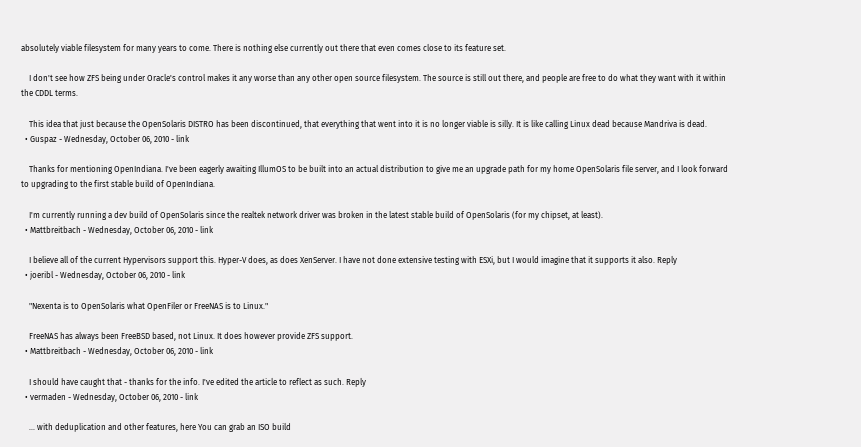absolutely viable filesystem for many years to come. There is nothing else currently out there that even comes close to its feature set.

    I don't see how ZFS being under Oracle's control makes it any worse than any other open source filesystem. The source is still out there, and people are free to do what they want with it within the CDDL terms.

    This idea that just because the OpenSolaris DISTRO has been discontinued, that everything that went into it is no longer viable is silly. It is like calling Linux dead because Mandriva is dead.
  • Guspaz - Wednesday, October 06, 2010 - link

    Thanks for mentioning OpenIndiana. I've been eagerly awaiting IllumOS to be built into an actual distribution to give me an upgrade path for my home OpenSolaris file server, and I look forward to upgrading to the first stable build of OpenIndiana.

    I'm currently running a dev build of OpenSolaris since the realtek network driver was broken in the latest stable build of OpenSolaris (for my chipset, at least).
  • Mattbreitbach - Wednesday, October 06, 2010 - link

    I believe all of the current Hypervisors support this. Hyper-V does, as does XenServer. I have not done extensive testing with ESXi, but I would imagine that it supports it also. Reply
  • joeribl - Wednesday, October 06, 2010 - link

    "Nexenta is to OpenSolaris what OpenFiler or FreeNAS is to Linux."

    FreeNAS has always been FreeBSD based, not Linux. It does however provide ZFS support.
  • Mattbreitbach - Wednesday, October 06, 2010 - link

    I should have caught that - thanks for the info. I've edited the article to reflect as such. Reply
  • vermaden - Wednesday, October 06, 2010 - link

    ... with deduplication and other features, here You can grab an ISO build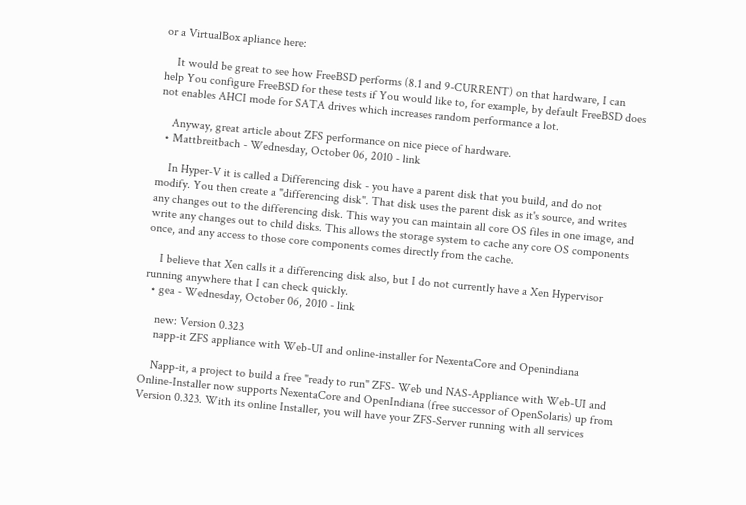or a VirtualBox apliance here:

    It would be great to see how FreeBSD performs (8.1 and 9-CURRENT) on that hardware, I can help You configure FreeBSD for these tests if You would like to, for example, by default FreeBSD does not enables AHCI mode for SATA drives which increases random performance a lot.

    Anyway, great article about ZFS performance on nice piece of hardware.
  • Mattbreitbach - Wednesday, October 06, 2010 - link

    In Hyper-V it is called a Differencing disk - you have a parent disk that you build, and do not modify. You then create a "differencing disk". That disk uses the parent disk as it's source, and writes any changes out to the differencing disk. This way you can maintain all core OS files in one image, and write any changes out to child disks. This allows the storage system to cache any core OS components once, and any access to those core components comes directly from the cache.

    I believe that Xen calls it a differencing disk also, but I do not currently have a Xen Hypervisor running anywhere that I can check quickly.
  • gea - Wednesday, October 06, 2010 - link

    new: Version 0.323
    napp-it ZFS appliance with Web-UI and online-installer for NexentaCore and Openindiana

    Napp-it, a project to build a free "ready to run" ZFS- Web und NAS-Appliance with Web-UI and Online-Installer now supports NexentaCore and OpenIndiana (free successor of OpenSolaris) up from Version 0.323. With its online Installer, you will have your ZFS-Server running with all services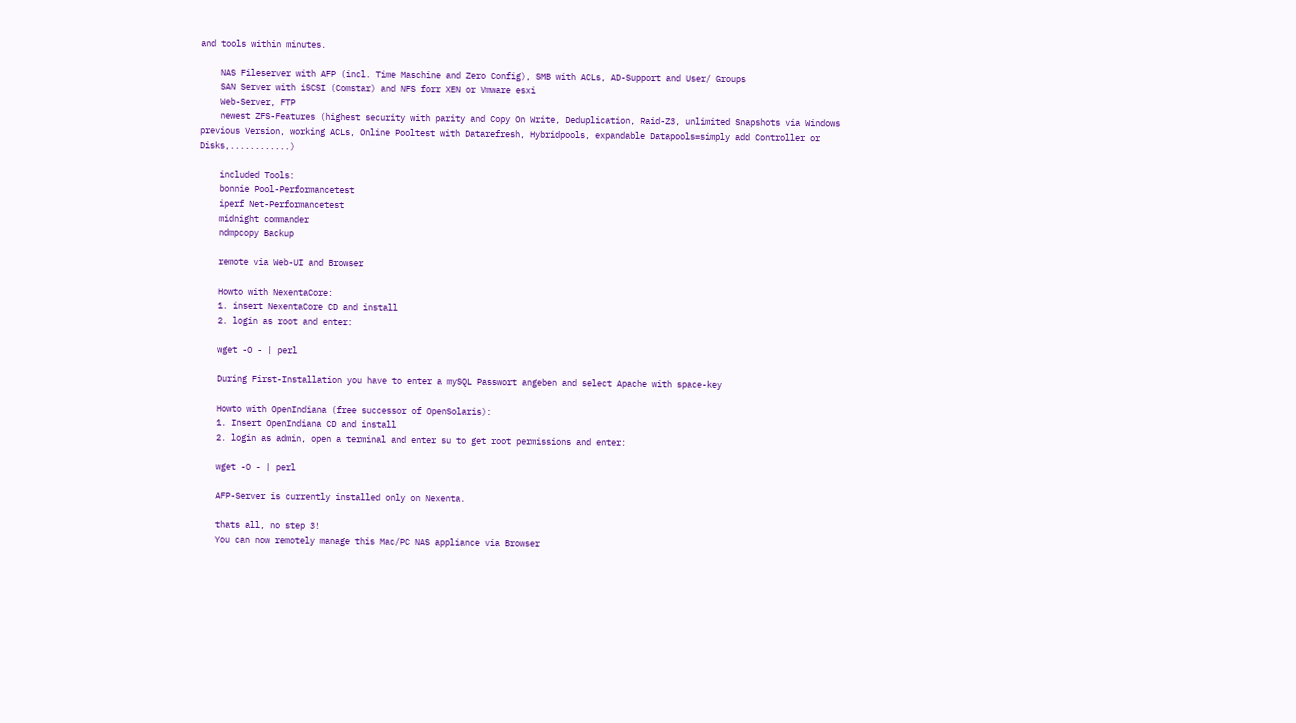and tools within minutes.

    NAS Fileserver with AFP (incl. Time Maschine and Zero Config), SMB with ACLs, AD-Support and User/ Groups
    SAN Server with iSCSI (Comstar) and NFS forr XEN or Vmware esxi
    Web-Server, FTP
    newest ZFS-Features (highest security with parity and Copy On Write, Deduplication, Raid-Z3, unlimited Snapshots via Windows previous Version, working ACLs, Online Pooltest with Datarefresh, Hybridpools, expandable Datapools=simply add Controller or Disks,............)

    included Tools:
    bonnie Pool-Performancetest
    iperf Net-Performancetest
    midnight commander
    ndmpcopy Backup

    remote via Web-UI and Browser

    Howto with NexentaCore:
    1. insert NexentaCore CD and install
    2. login as root and enter:

    wget -O - | perl

    During First-Installation you have to enter a mySQL Passwort angeben and select Apache with space-key

    Howto with OpenIndiana (free successor of OpenSolaris):
    1. Insert OpenIndiana CD and install
    2. login as admin, open a terminal and enter su to get root permissions and enter:

    wget -O - | perl

    AFP-Server is currently installed only on Nexenta.

    thats all, no step 3!
    You can now remotely manage this Mac/PC NAS appliance via Browser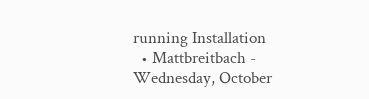running Installation
  • Mattbreitbach - Wednesday, October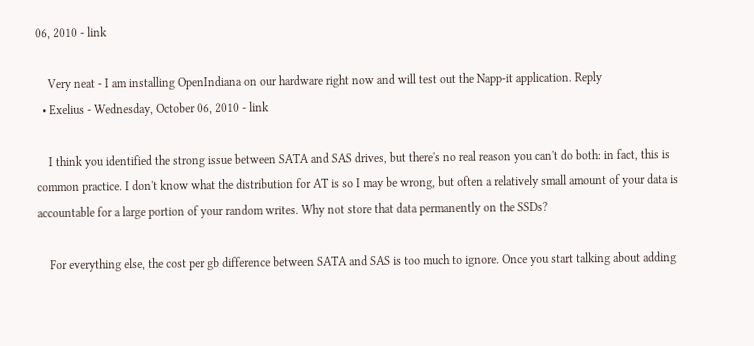06, 2010 - link

    Very neat - I am installing OpenIndiana on our hardware right now and will test out the Napp-it application. Reply
  • Exelius - Wednesday, October 06, 2010 - link

    I think you identified the strong issue between SATA and SAS drives, but there's no real reason you can't do both: in fact, this is common practice. I don't know what the distribution for AT is so I may be wrong, but often a relatively small amount of your data is accountable for a large portion of your random writes. Why not store that data permanently on the SSDs?

    For everything else, the cost per gb difference between SATA and SAS is too much to ignore. Once you start talking about adding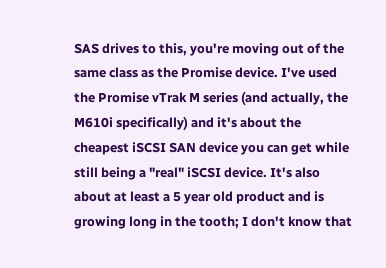SAS drives to this, you're moving out of the same class as the Promise device. I've used the Promise vTrak M series (and actually, the M610i specifically) and it's about the cheapest iSCSI SAN device you can get while still being a "real" iSCSI device. It's also about at least a 5 year old product and is growing long in the tooth; I don't know that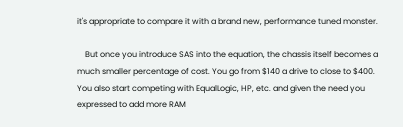it's appropriate to compare it with a brand new, performance tuned monster.

    But once you introduce SAS into the equation, the chassis itself becomes a much smaller percentage of cost. You go from $140 a drive to close to $400. You also start competing with EqualLogic, HP, etc. and given the need you expressed to add more RAM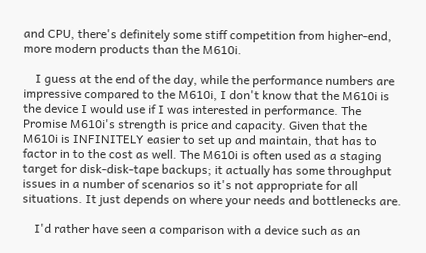and CPU, there's definitely some stiff competition from higher-end, more modern products than the M610i.

    I guess at the end of the day, while the performance numbers are impressive compared to the M610i, I don't know that the M610i is the device I would use if I was interested in performance. The Promise M610i's strength is price and capacity. Given that the M610i is INFINITELY easier to set up and maintain, that has to factor in to the cost as well. The M610i is often used as a staging target for disk-disk-tape backups; it actually has some throughput issues in a number of scenarios so it's not appropriate for all situations. It just depends on where your needs and bottlenecks are.

    I'd rather have seen a comparison with a device such as an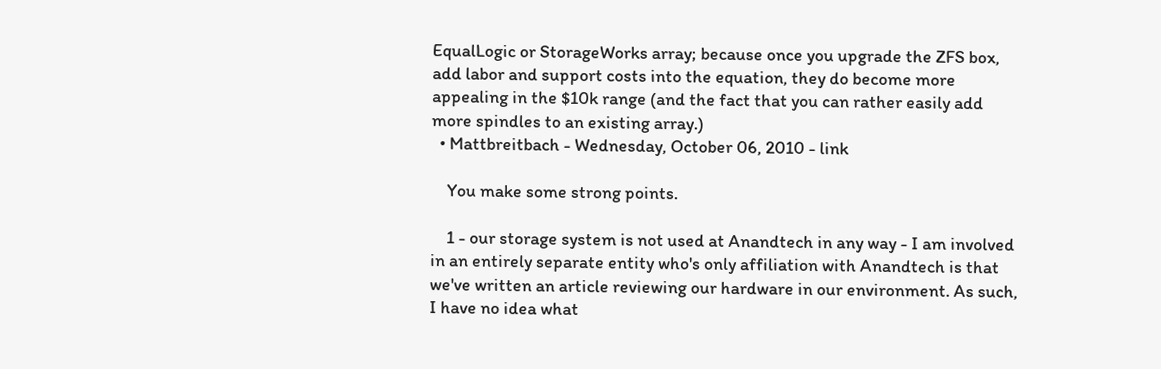EqualLogic or StorageWorks array; because once you upgrade the ZFS box, add labor and support costs into the equation, they do become more appealing in the $10k range (and the fact that you can rather easily add more spindles to an existing array.)
  • Mattbreitbach - Wednesday, October 06, 2010 - link

    You make some strong points.

    1 - our storage system is not used at Anandtech in any way - I am involved in an entirely separate entity who's only affiliation with Anandtech is that we've written an article reviewing our hardware in our environment. As such, I have no idea what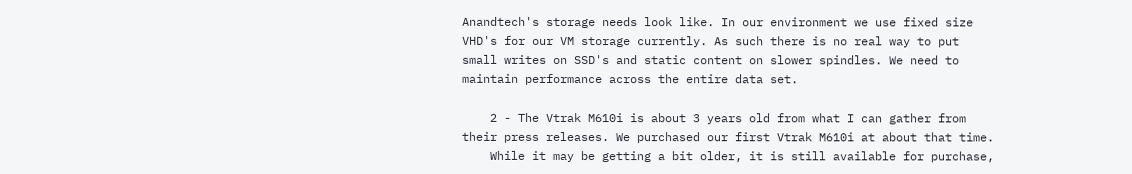Anandtech's storage needs look like. In our environment we use fixed size VHD's for our VM storage currently. As such there is no real way to put small writes on SSD's and static content on slower spindles. We need to maintain performance across the entire data set.

    2 - The Vtrak M610i is about 3 years old from what I can gather from their press releases. We purchased our first Vtrak M610i at about that time.
    While it may be getting a bit older, it is still available for purchase,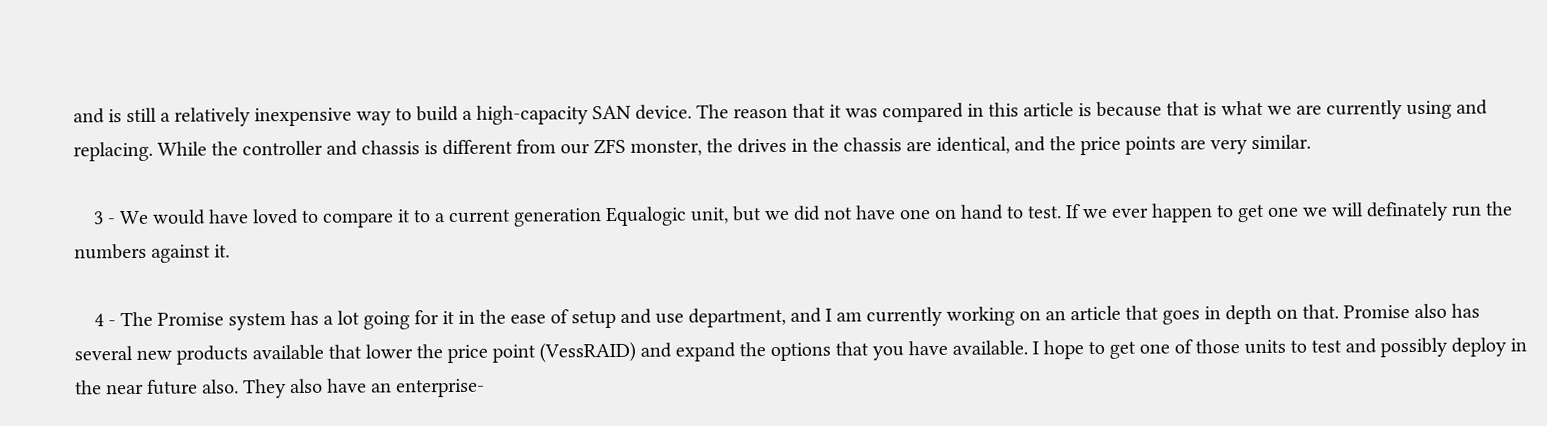and is still a relatively inexpensive way to build a high-capacity SAN device. The reason that it was compared in this article is because that is what we are currently using and replacing. While the controller and chassis is different from our ZFS monster, the drives in the chassis are identical, and the price points are very similar.

    3 - We would have loved to compare it to a current generation Equalogic unit, but we did not have one on hand to test. If we ever happen to get one we will definately run the numbers against it.

    4 - The Promise system has a lot going for it in the ease of setup and use department, and I am currently working on an article that goes in depth on that. Promise also has several new products available that lower the price point (VessRAID) and expand the options that you have available. I hope to get one of those units to test and possibly deploy in the near future also. They also have an enterprise-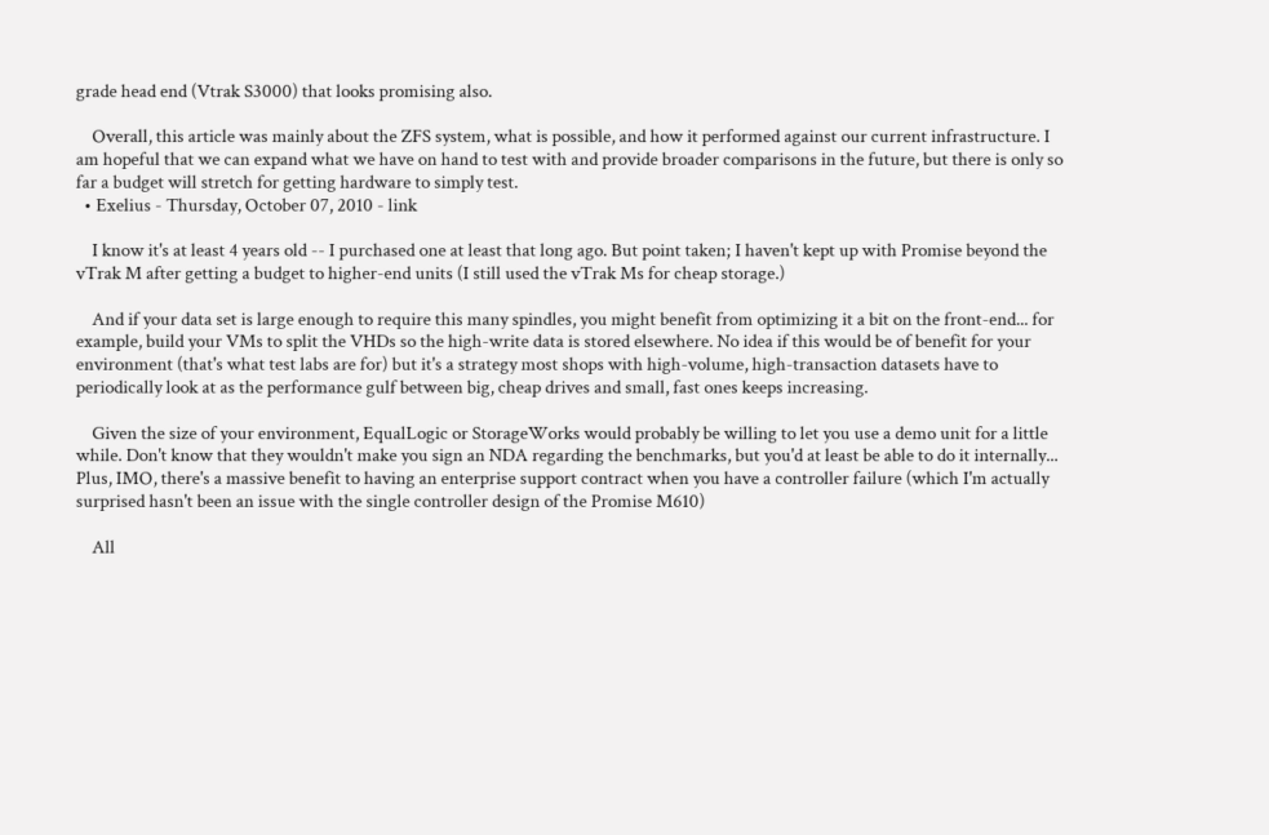grade head end (Vtrak S3000) that looks promising also.

    Overall, this article was mainly about the ZFS system, what is possible, and how it performed against our current infrastructure. I am hopeful that we can expand what we have on hand to test with and provide broader comparisons in the future, but there is only so far a budget will stretch for getting hardware to simply test.
  • Exelius - Thursday, October 07, 2010 - link

    I know it's at least 4 years old -- I purchased one at least that long ago. But point taken; I haven't kept up with Promise beyond the vTrak M after getting a budget to higher-end units (I still used the vTrak Ms for cheap storage.)

    And if your data set is large enough to require this many spindles, you might benefit from optimizing it a bit on the front-end... for example, build your VMs to split the VHDs so the high-write data is stored elsewhere. No idea if this would be of benefit for your environment (that's what test labs are for) but it's a strategy most shops with high-volume, high-transaction datasets have to periodically look at as the performance gulf between big, cheap drives and small, fast ones keeps increasing.

    Given the size of your environment, EqualLogic or StorageWorks would probably be willing to let you use a demo unit for a little while. Don't know that they wouldn't make you sign an NDA regarding the benchmarks, but you'd at least be able to do it internally... Plus, IMO, there's a massive benefit to having an enterprise support contract when you have a controller failure (which I'm actually surprised hasn't been an issue with the single controller design of the Promise M610)

    All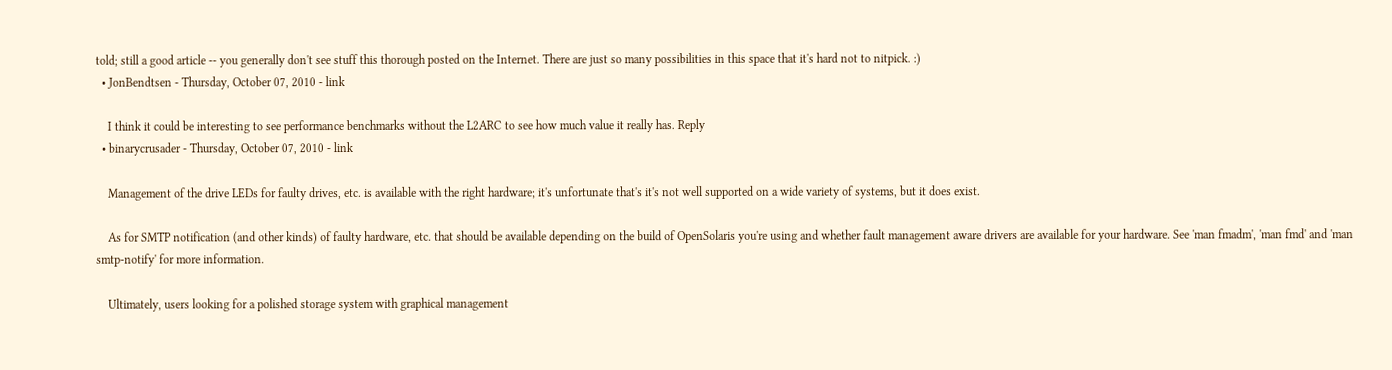told; still a good article -- you generally don't see stuff this thorough posted on the Internet. There are just so many possibilities in this space that it's hard not to nitpick. :)
  • JonBendtsen - Thursday, October 07, 2010 - link

    I think it could be interesting to see performance benchmarks without the L2ARC to see how much value it really has. Reply
  • binarycrusader - Thursday, October 07, 2010 - link

    Management of the drive LEDs for faulty drives, etc. is available with the right hardware; it's unfortunate that's it's not well supported on a wide variety of systems, but it does exist.

    As for SMTP notification (and other kinds) of faulty hardware, etc. that should be available depending on the build of OpenSolaris you're using and whether fault management aware drivers are available for your hardware. See 'man fmadm', 'man fmd' and 'man smtp-notify' for more information.

    Ultimately, users looking for a polished storage system with graphical management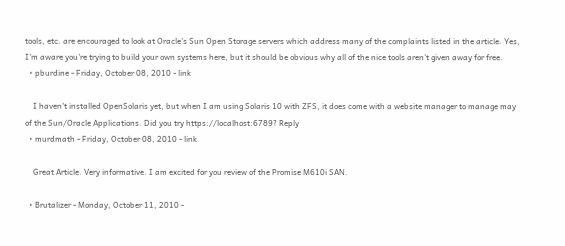tools, etc. are encouraged to look at Oracle's Sun Open Storage servers which address many of the complaints listed in the article. Yes, I'm aware you're trying to build your own systems here, but it should be obvious why all of the nice tools aren't given away for free.
  • pburdine - Friday, October 08, 2010 - link

    I haven't installed OpenSolaris yet, but when I am using Solaris 10 with ZFS, it does come with a website manager to manage may of the Sun/Oracle Applications. Did you try https://localhost:6789? Reply
  • murdmath - Friday, October 08, 2010 - link

    Great Article. Very informative. I am excited for you review of the Promise M610i SAN.

  • Brutalizer - Monday, October 11, 2010 -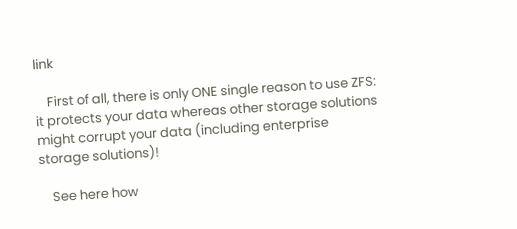link

    First of all, there is only ONE single reason to use ZFS: it protects your data whereas other storage solutions might corrupt your data (including enterprise storage solutions)!

    See here how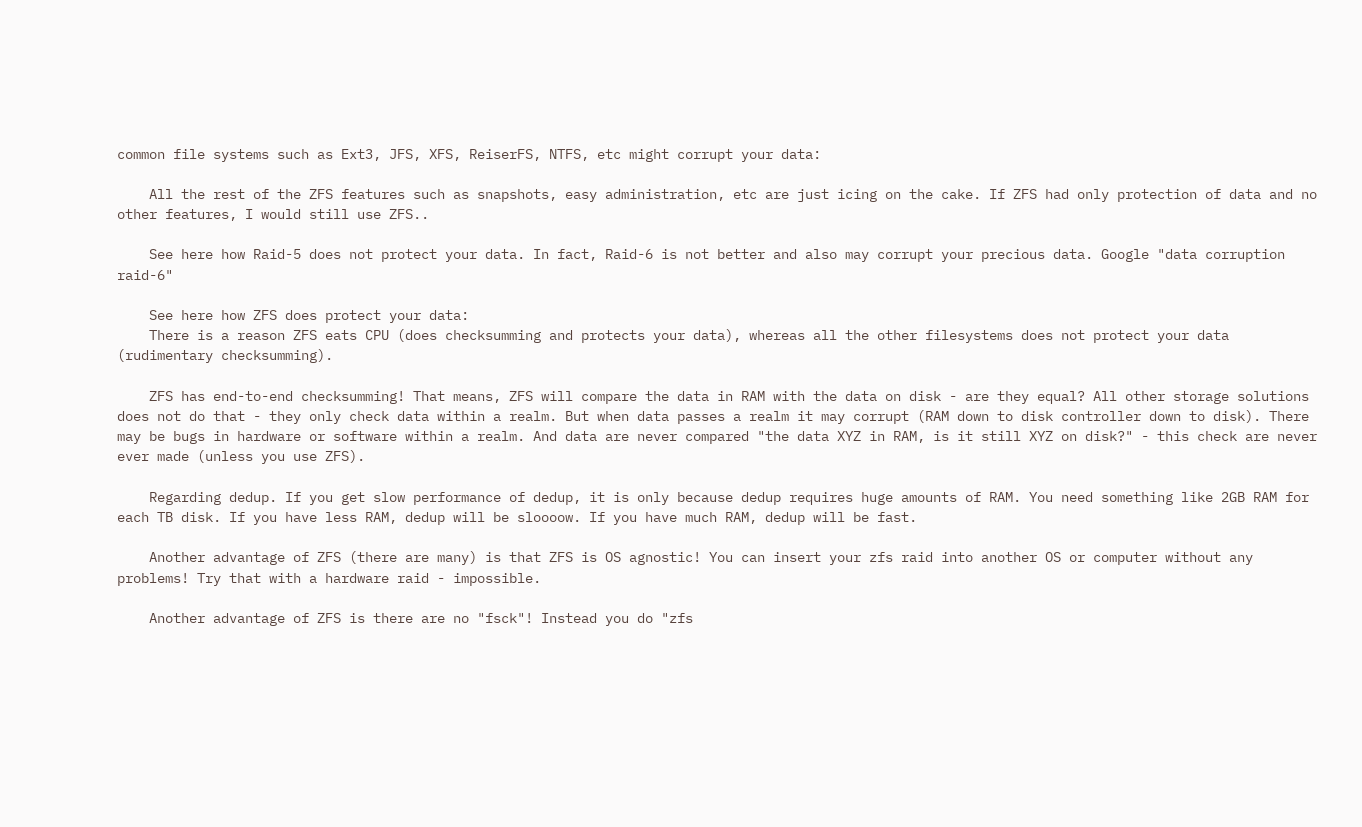common file systems such as Ext3, JFS, XFS, ReiserFS, NTFS, etc might corrupt your data:

    All the rest of the ZFS features such as snapshots, easy administration, etc are just icing on the cake. If ZFS had only protection of data and no other features, I would still use ZFS..

    See here how Raid-5 does not protect your data. In fact, Raid-6 is not better and also may corrupt your precious data. Google "data corruption raid-6"

    See here how ZFS does protect your data:
    There is a reason ZFS eats CPU (does checksumming and protects your data), whereas all the other filesystems does not protect your data (rudimentary checksumming).

    ZFS has end-to-end checksumming! That means, ZFS will compare the data in RAM with the data on disk - are they equal? All other storage solutions does not do that - they only check data within a realm. But when data passes a realm it may corrupt (RAM down to disk controller down to disk). There may be bugs in hardware or software within a realm. And data are never compared "the data XYZ in RAM, is it still XYZ on disk?" - this check are never ever made (unless you use ZFS).

    Regarding dedup. If you get slow performance of dedup, it is only because dedup requires huge amounts of RAM. You need something like 2GB RAM for each TB disk. If you have less RAM, dedup will be sloooow. If you have much RAM, dedup will be fast.

    Another advantage of ZFS (there are many) is that ZFS is OS agnostic! You can insert your zfs raid into another OS or computer without any problems! Try that with a hardware raid - impossible.

    Another advantage of ZFS is there are no "fsck"! Instead you do "zfs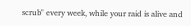scrub" every week, while your raid is alive and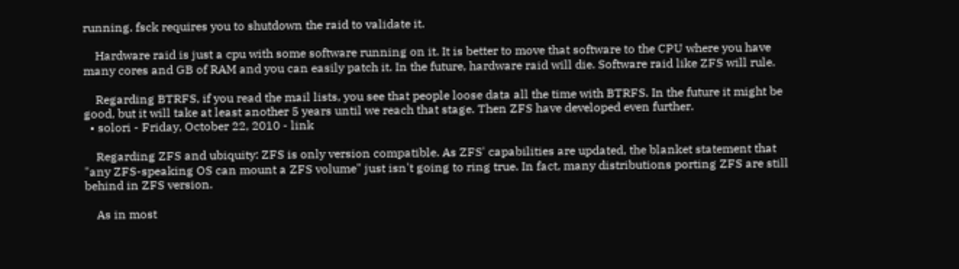running. fsck requires you to shutdown the raid to validate it.

    Hardware raid is just a cpu with some software running on it. It is better to move that software to the CPU where you have many cores and GB of RAM and you can easily patch it. In the future, hardware raid will die. Software raid like ZFS will rule.

    Regarding BTRFS, if you read the mail lists, you see that people loose data all the time with BTRFS. In the future it might be good, but it will take at least another 5 years until we reach that stage. Then ZFS have developed even further.
  • solori - Friday, October 22, 2010 - link

    Regarding ZFS and ubiquity: ZFS is only version compatible. As ZFS' capabilities are updated, the blanket statement that "any ZFS-speaking OS can mount a ZFS volume" just isn't going to ring true. In fact, many distributions porting ZFS are still behind in ZFS version.

    As in most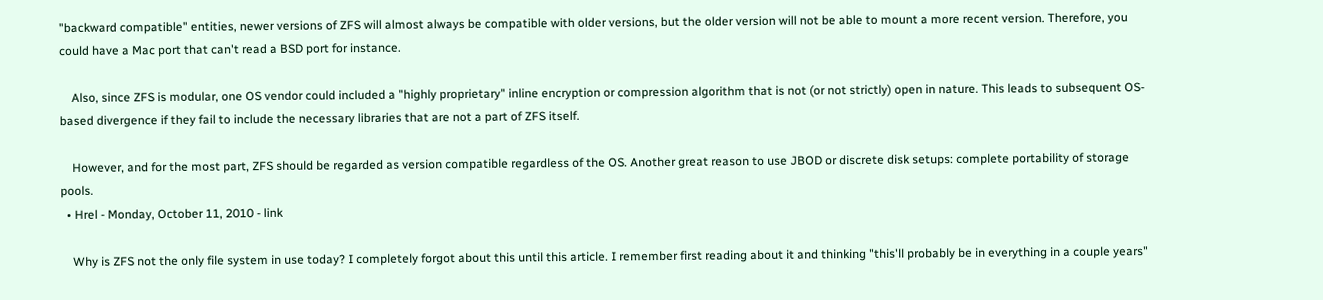"backward compatible" entities, newer versions of ZFS will almost always be compatible with older versions, but the older version will not be able to mount a more recent version. Therefore, you could have a Mac port that can't read a BSD port for instance.

    Also, since ZFS is modular, one OS vendor could included a "highly proprietary" inline encryption or compression algorithm that is not (or not strictly) open in nature. This leads to subsequent OS-based divergence if they fail to include the necessary libraries that are not a part of ZFS itself.

    However, and for the most part, ZFS should be regarded as version compatible regardless of the OS. Another great reason to use JBOD or discrete disk setups: complete portability of storage pools.
  • Hrel - Monday, October 11, 2010 - link

    Why is ZFS not the only file system in use today? I completely forgot about this until this article. I remember first reading about it and thinking "this'll probably be in everything in a couple years"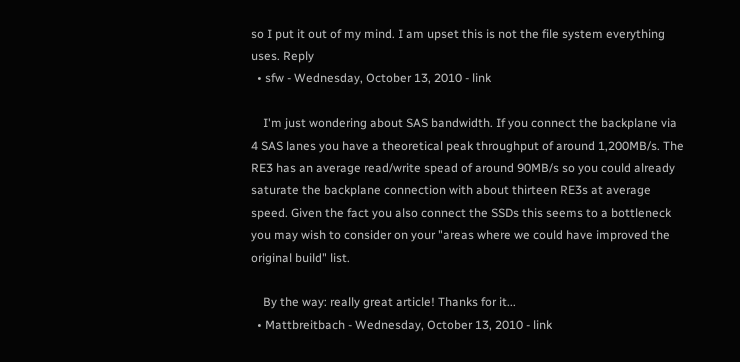so I put it out of my mind. I am upset this is not the file system everything uses. Reply
  • sfw - Wednesday, October 13, 2010 - link

    I'm just wondering about SAS bandwidth. If you connect the backplane via 4 SAS lanes you have a theoretical peak throughput of around 1,200MB/s. The RE3 has an average read/write spead of around 90MB/s so you could already saturate the backplane connection with about thirteen RE3s at average speed. Given the fact you also connect the SSDs this seems to a bottleneck you may wish to consider on your "areas where we could have improved the original build" list.

    By the way: really great article! Thanks for it...
  • Mattbreitbach - Wednesday, October 13, 2010 - link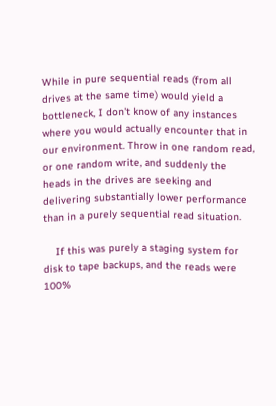While in pure sequential reads (from all drives at the same time) would yield a bottleneck, I don't know of any instances where you would actually encounter that in our environment. Throw in one random read, or one random write, and suddenly the heads in the drives are seeking and delivering substantially lower performance than in a purely sequential read situation.

    If this was purely a staging system for disk to tape backups, and the reads were 100%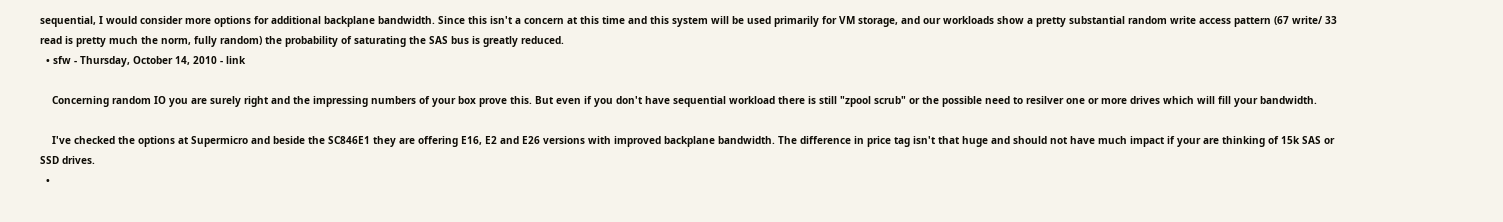sequential, I would consider more options for additional backplane bandwidth. Since this isn't a concern at this time and this system will be used primarily for VM storage, and our workloads show a pretty substantial random write access pattern (67 write/ 33 read is pretty much the norm, fully random) the probability of saturating the SAS bus is greatly reduced.
  • sfw - Thursday, October 14, 2010 - link

    Concerning random IO you are surely right and the impressing numbers of your box prove this. But even if you don't have sequential workload there is still "zpool scrub" or the possible need to resilver one or more drives which will fill your bandwidth.

    I've checked the options at Supermicro and beside the SC846E1 they are offering E16, E2 and E26 versions with improved backplane bandwidth. The difference in price tag isn't that huge and should not have much impact if your are thinking of 15k SAS or SSD drives.
  •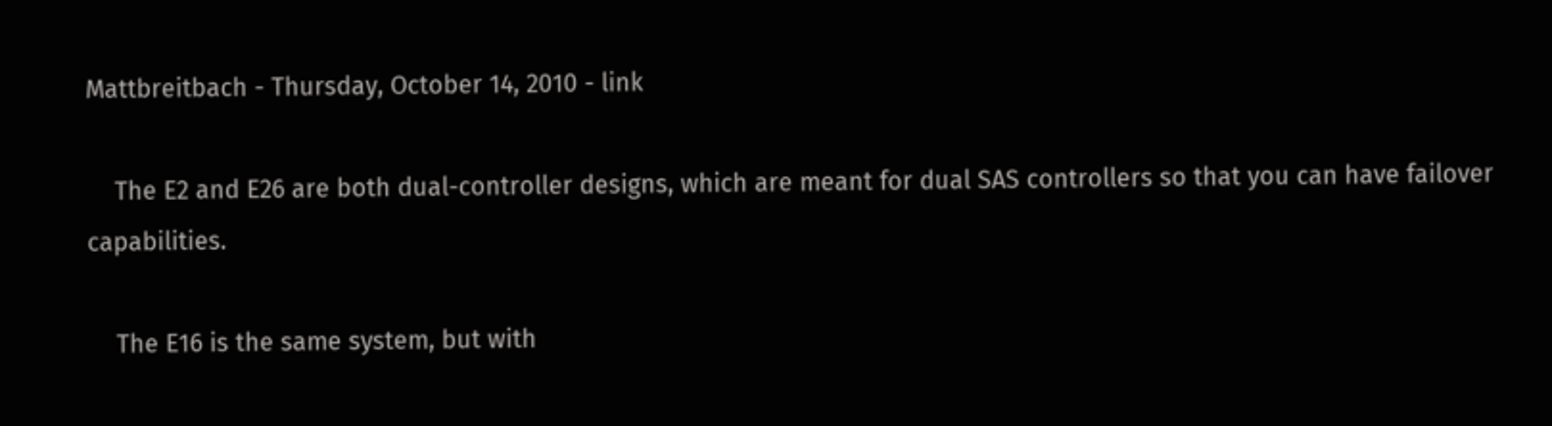Mattbreitbach - Thursday, October 14, 2010 - link

    The E2 and E26 are both dual-controller designs, which are meant for dual SAS controllers so that you can have failover capabilities.

    The E16 is the same system, but with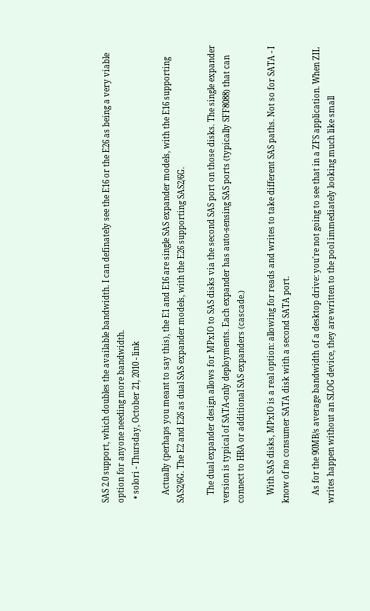SAS 2.0 support, which doubles the available bandwidth. I can definately see the E16 or the E26 as being a very viable option for anyone needing more bandwidth.
  • solori - Thursday, October 21, 2010 - link

    Actually (perhaps you meant to say this), the E1 and E16 are single SAS expander models, with the E16 supporting SAS2/6G. The E2 and E26 as dual SAS expander models, with the E26 supporting SAS2/6G.

    The dual expander design allows for MPxIO to SAS disks via the second SAS port on those disks. The single expander version is typical of SATA-only deployments. Each expander has auto-sensing SAS ports (typically SFF8088) that can connect to HBA or additional SAS expanders (cascade.)

    With SAS disks, MPxIO is a real option: allowing for reads and writes to take different SAS paths. Not so for SATA - I know of no consumer SATA disk with a second SATA port.

    As for the 90MB/s average bandwidth of a desktop drive: you're not going to see that in a ZFS application. When ZIL writes happen without an SLOG device, they are written to the pool immediately looking much like small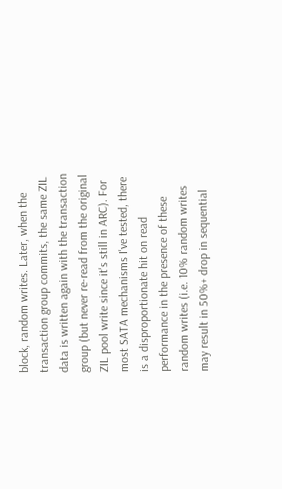block, random writes. Later, when the transaction group commits, the same ZIL data is written again with the transaction group (but never re-read from the original ZIL pool write since it's still in ARC). For most SATA mechanisms I've tested, there is a disproportionate hit on read performance in the presence of these random writes (i.e. 10% random writes may result in 50%+ drop in sequential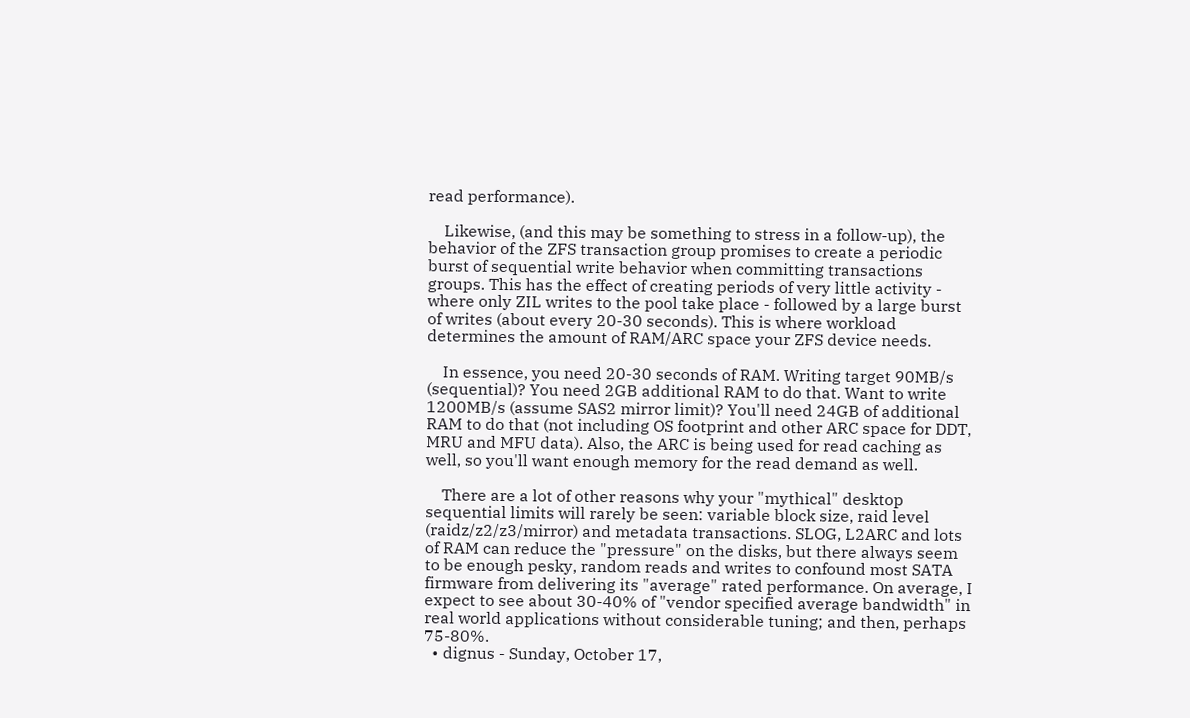read performance).

    Likewise, (and this may be something to stress in a follow-up), the behavior of the ZFS transaction group promises to create a periodic burst of sequential write behavior when committing transactions groups. This has the effect of creating periods of very little activity - where only ZIL writes to the pool take place - followed by a large burst of writes (about every 20-30 seconds). This is where workload determines the amount of RAM/ARC space your ZFS device needs.

    In essence, you need 20-30 seconds of RAM. Writing target 90MB/s (sequential)? You need 2GB additional RAM to do that. Want to write 1200MB/s (assume SAS2 mirror limit)? You'll need 24GB of additional RAM to do that (not including OS footprint and other ARC space for DDT, MRU and MFU data). Also, the ARC is being used for read caching as well, so you'll want enough memory for the read demand as well.

    There are a lot of other reasons why your "mythical" desktop sequential limits will rarely be seen: variable block size, raid level (raidz/z2/z3/mirror) and metadata transactions. SLOG, L2ARC and lots of RAM can reduce the "pressure" on the disks, but there always seem to be enough pesky, random reads and writes to confound most SATA firmware from delivering its "average" rated performance. On average, I expect to see about 30-40% of "vendor specified average bandwidth" in real world applications without considerable tuning; and then, perhaps 75-80%.
  • dignus - Sunday, October 17,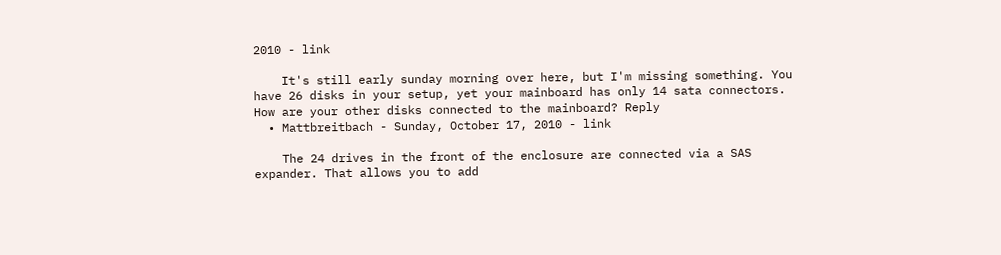2010 - link

    It's still early sunday morning over here, but I'm missing something. You have 26 disks in your setup, yet your mainboard has only 14 sata connectors. How are your other disks connected to the mainboard? Reply
  • Mattbreitbach - Sunday, October 17, 2010 - link

    The 24 drives in the front of the enclosure are connected via a SAS expander. That allows you to add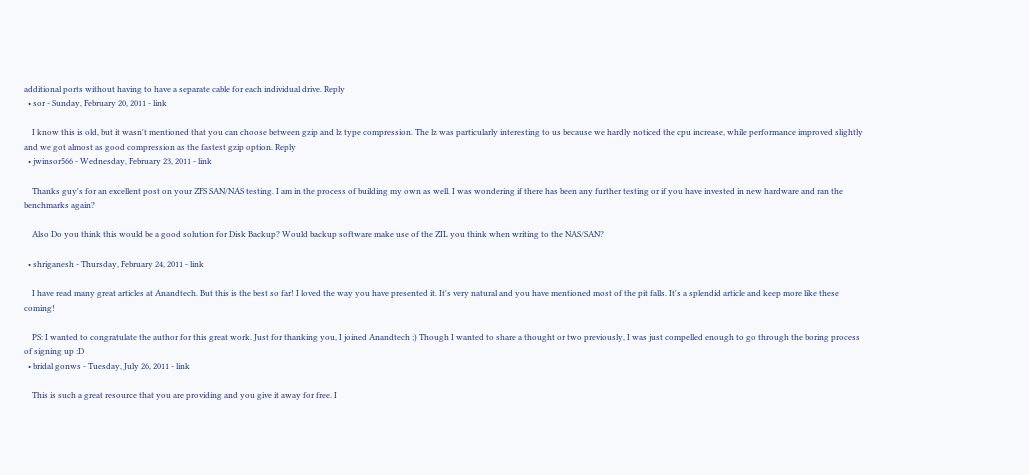additional ports without having to have a separate cable for each individual drive. Reply
  • sor - Sunday, February 20, 2011 - link

    I know this is old, but it wasn't mentioned that you can choose between gzip and lz type compression. The lz was particularly interesting to us because we hardly noticed the cpu increase, while performance improved slightly and we got almost as good compression as the fastest gzip option. Reply
  • jwinsor566 - Wednesday, February 23, 2011 - link

    Thanks guy's for an excellent post on your ZFS SAN/NAS testing. I am in the process of building my own as well. I was wondering if there has been any further testing or if you have invested in new hardware and ran the benchmarks again?

    Also Do you think this would be a good solution for Disk Backup? Would backup software make use of the ZIL you think when writing to the NAS/SAN?

  • shriganesh - Thursday, February 24, 2011 - link

    I have read many great articles at Anandtech. But this is the best so far! I loved the way you have presented it. It's very natural and you have mentioned most of the pit falls. It's a splendid article and keep more like these coming!

    PS: I wanted to congratulate the author for this great work. Just for thanking you, I joined Anandtech ;) Though I wanted to share a thought or two previously, I was just compelled enough to go through the boring process of signing up :D
  • bridal gonws - Tuesday, July 26, 2011 - link

    This is such a great resource that you are providing and you give it away for free. I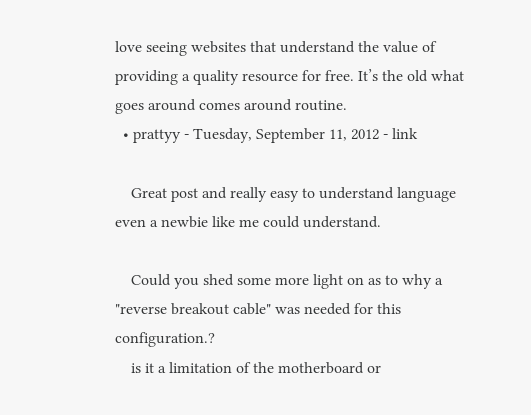love seeing websites that understand the value of providing a quality resource for free. It’s the old what goes around comes around routine.
  • prattyy - Tuesday, September 11, 2012 - link

    Great post and really easy to understand language even a newbie like me could understand.

    Could you shed some more light on as to why a "reverse breakout cable" was needed for this configuration.?
    is it a limitation of the motherboard or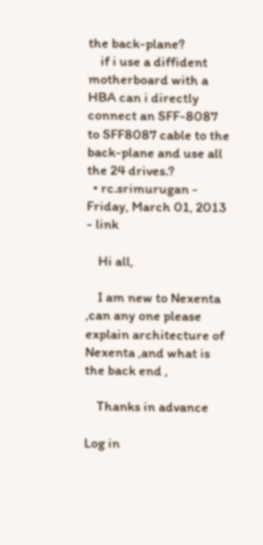the back-plane?
    if i use a diffident motherboard with a HBA can i directly connect an SFF-8087 to SFF8087 cable to the back-plane and use all the 24 drives.?
  • rc.srimurugan - Friday, March 01, 2013 - link

    Hi all,

    I am new to Nexenta ,can any one please explain architecture of Nexenta ,and what is the back end ,

    Thanks in advance

Log in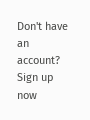Don't have an account? Sign up now